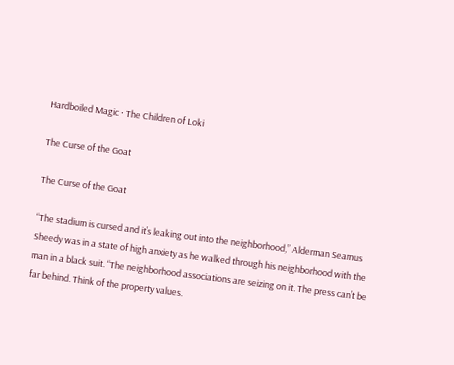Hardboiled Magic · The Children of Loki

The Curse of the Goat

The Curse of the Goat

“The stadium is cursed and it’s leaking out into the neighborhood,” Alderman Seamus Sheedy was in a state of high anxiety as he walked through his neighborhood with the man in a black suit. “The neighborhood associations are seizing on it. The press can’t be far behind. Think of the property values.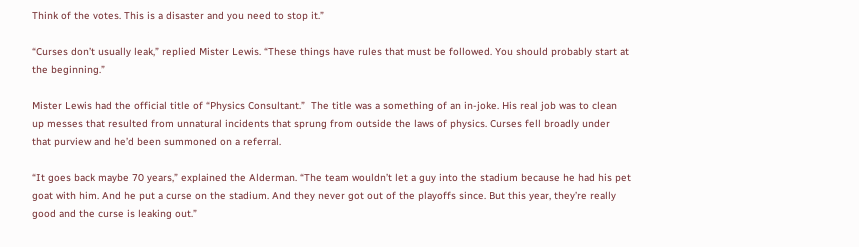Think of the votes. This is a disaster and you need to stop it.”

“Curses don’t usually leak,” replied Mister Lewis. “These things have rules that must be followed. You should probably start at the beginning.”

Mister Lewis had the official title of “Physics Consultant.”  The title was a something of an in-joke. His real job was to clean up messes that resulted from unnatural incidents that sprung from outside the laws of physics. Curses fell broadly under that purview and he’d been summoned on a referral.

“It goes back maybe 70 years,” explained the Alderman. “The team wouldn’t let a guy into the stadium because he had his pet goat with him. And he put a curse on the stadium. And they never got out of the playoffs since. But this year, they’re really good and the curse is leaking out.”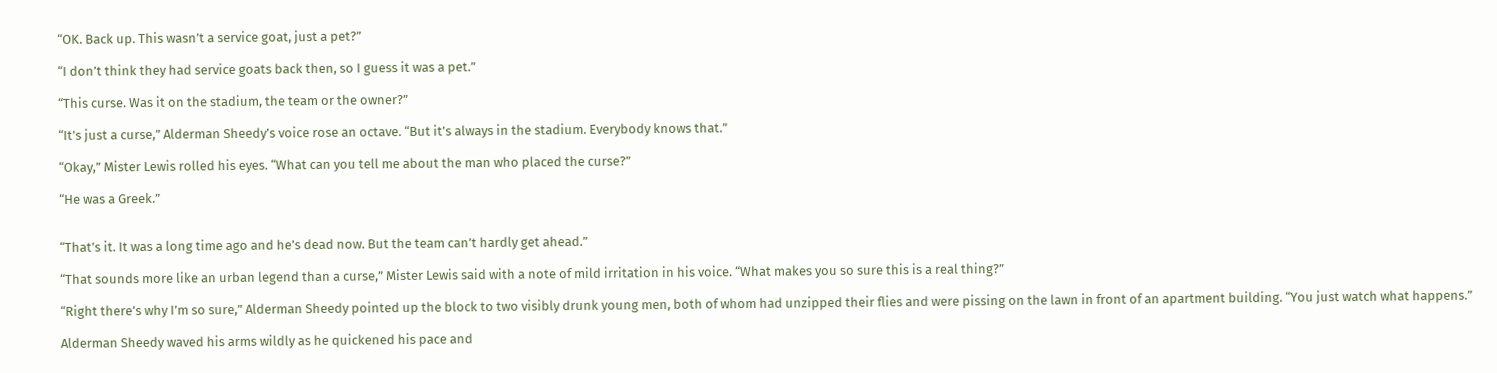“OK. Back up. This wasn’t a service goat, just a pet?”

“I don’t think they had service goats back then, so I guess it was a pet.”

“This curse. Was it on the stadium, the team or the owner?”

“It’s just a curse,” Alderman Sheedy’s voice rose an octave. “But it’s always in the stadium. Everybody knows that.”

“Okay,” Mister Lewis rolled his eyes. “What can you tell me about the man who placed the curse?”

“He was a Greek.”


“That’s it. It was a long time ago and he’s dead now. But the team can’t hardly get ahead.”

“That sounds more like an urban legend than a curse,” Mister Lewis said with a note of mild irritation in his voice. “What makes you so sure this is a real thing?”

“Right there’s why I’m so sure,” Alderman Sheedy pointed up the block to two visibly drunk young men, both of whom had unzipped their flies and were pissing on the lawn in front of an apartment building. “You just watch what happens.”

Alderman Sheedy waved his arms wildly as he quickened his pace and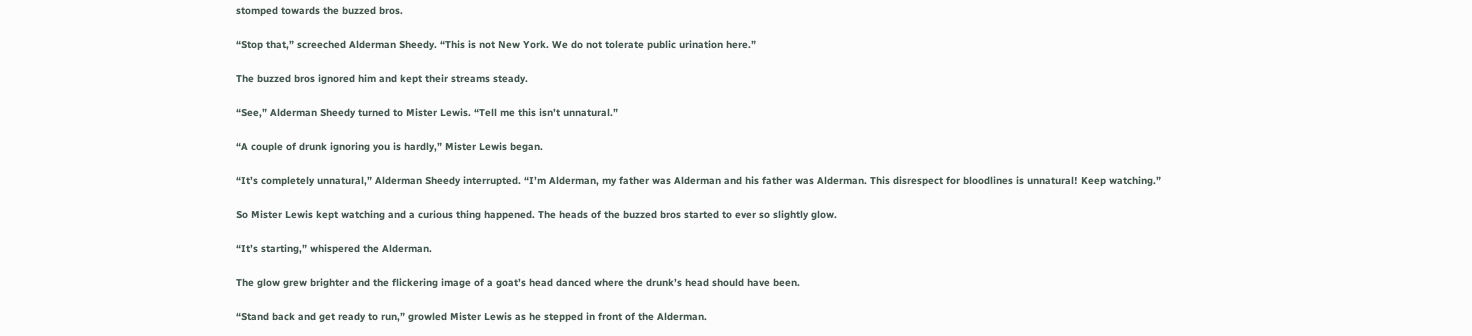stomped towards the buzzed bros.

“Stop that,” screeched Alderman Sheedy. “This is not New York. We do not tolerate public urination here.”

The buzzed bros ignored him and kept their streams steady.

“See,” Alderman Sheedy turned to Mister Lewis. “Tell me this isn’t unnatural.”

“A couple of drunk ignoring you is hardly,” Mister Lewis began.

“It’s completely unnatural,” Alderman Sheedy interrupted. “I’m Alderman, my father was Alderman and his father was Alderman. This disrespect for bloodlines is unnatural! Keep watching.”

So Mister Lewis kept watching and a curious thing happened. The heads of the buzzed bros started to ever so slightly glow.

“It’s starting,” whispered the Alderman.

The glow grew brighter and the flickering image of a goat’s head danced where the drunk’s head should have been.

“Stand back and get ready to run,” growled Mister Lewis as he stepped in front of the Alderman.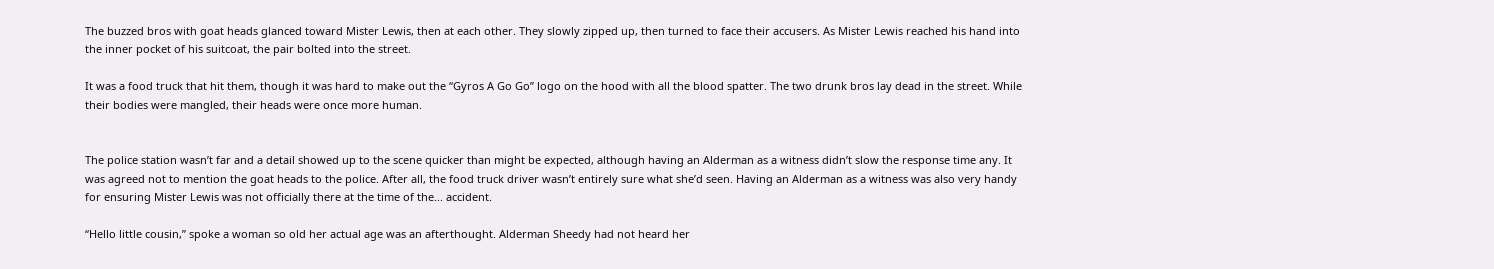The buzzed bros with goat heads glanced toward Mister Lewis, then at each other. They slowly zipped up, then turned to face their accusers. As Mister Lewis reached his hand into the inner pocket of his suitcoat, the pair bolted into the street.

It was a food truck that hit them, though it was hard to make out the “Gyros A Go Go” logo on the hood with all the blood spatter. The two drunk bros lay dead in the street. While their bodies were mangled, their heads were once more human.


The police station wasn’t far and a detail showed up to the scene quicker than might be expected, although having an Alderman as a witness didn’t slow the response time any. It was agreed not to mention the goat heads to the police. After all, the food truck driver wasn’t entirely sure what she’d seen. Having an Alderman as a witness was also very handy for ensuring Mister Lewis was not officially there at the time of the... accident.

“Hello little cousin,” spoke a woman so old her actual age was an afterthought. Alderman Sheedy had not heard her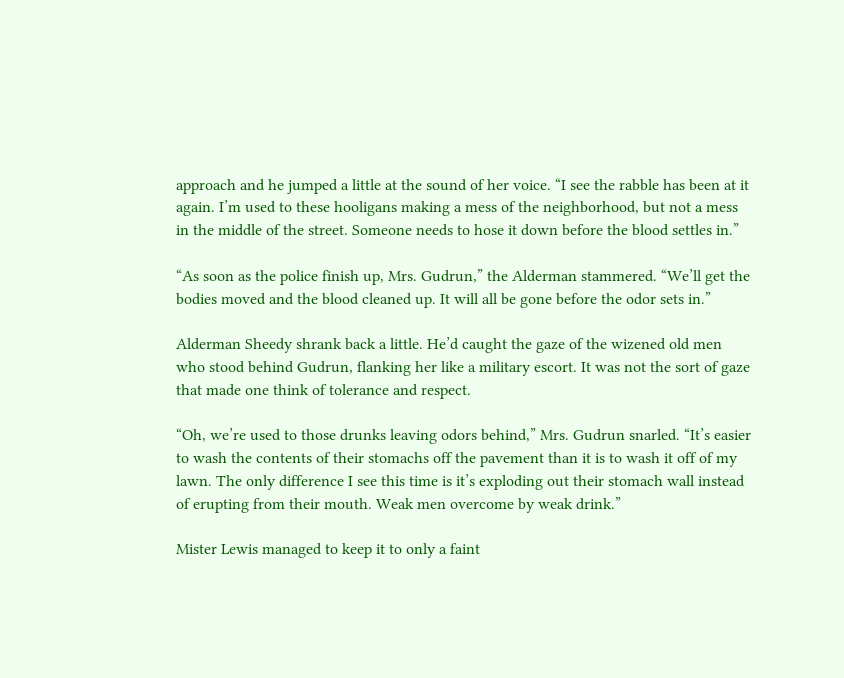approach and he jumped a little at the sound of her voice. “I see the rabble has been at it again. I’m used to these hooligans making a mess of the neighborhood, but not a mess in the middle of the street. Someone needs to hose it down before the blood settles in.”

“As soon as the police finish up, Mrs. Gudrun,” the Alderman stammered. “We’ll get the bodies moved and the blood cleaned up. It will all be gone before the odor sets in.”

Alderman Sheedy shrank back a little. He’d caught the gaze of the wizened old men who stood behind Gudrun, flanking her like a military escort. It was not the sort of gaze that made one think of tolerance and respect.

“Oh, we’re used to those drunks leaving odors behind,” Mrs. Gudrun snarled. “It’s easier to wash the contents of their stomachs off the pavement than it is to wash it off of my lawn. The only difference I see this time is it’s exploding out their stomach wall instead of erupting from their mouth. Weak men overcome by weak drink.”

Mister Lewis managed to keep it to only a faint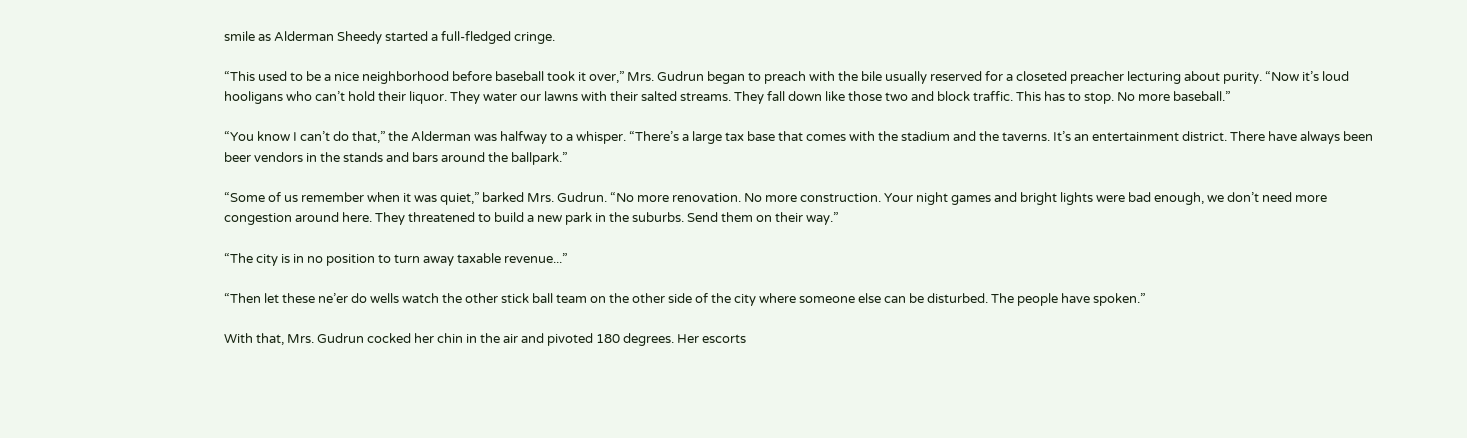smile as Alderman Sheedy started a full-fledged cringe.

“This used to be a nice neighborhood before baseball took it over,” Mrs. Gudrun began to preach with the bile usually reserved for a closeted preacher lecturing about purity. “Now it’s loud hooligans who can’t hold their liquor. They water our lawns with their salted streams. They fall down like those two and block traffic. This has to stop. No more baseball.”

“You know I can’t do that,” the Alderman was halfway to a whisper. “There’s a large tax base that comes with the stadium and the taverns. It’s an entertainment district. There have always been beer vendors in the stands and bars around the ballpark.”

“Some of us remember when it was quiet,” barked Mrs. Gudrun. “No more renovation. No more construction. Your night games and bright lights were bad enough, we don’t need more congestion around here. They threatened to build a new park in the suburbs. Send them on their way.”

“The city is in no position to turn away taxable revenue...”

“Then let these ne’er do wells watch the other stick ball team on the other side of the city where someone else can be disturbed. The people have spoken.”

With that, Mrs. Gudrun cocked her chin in the air and pivoted 180 degrees. Her escorts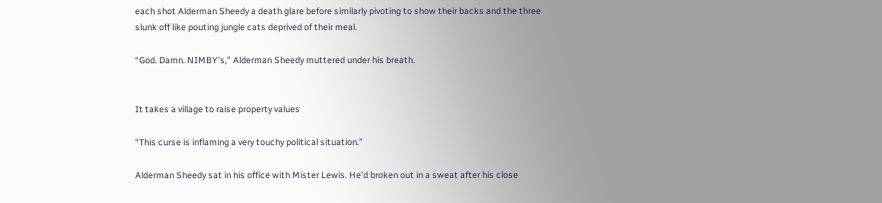each shot Alderman Sheedy a death glare before similarly pivoting to show their backs and the three slunk off like pouting jungle cats deprived of their meal.

“God. Damn. NIMBY’s,” Alderman Sheedy muttered under his breath.


It takes a village to raise property values

“This curse is inflaming a very touchy political situation.”

Alderman Sheedy sat in his office with Mister Lewis. He’d broken out in a sweat after his close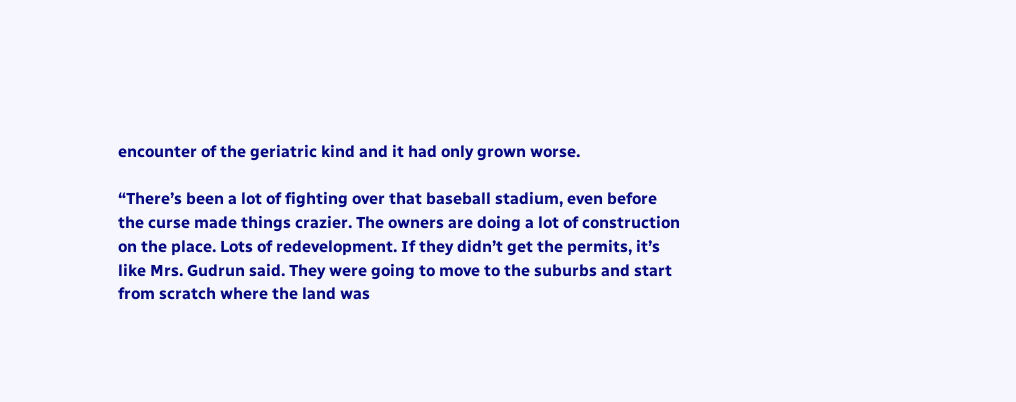encounter of the geriatric kind and it had only grown worse.

“There’s been a lot of fighting over that baseball stadium, even before the curse made things crazier. The owners are doing a lot of construction on the place. Lots of redevelopment. If they didn’t get the permits, it’s like Mrs. Gudrun said. They were going to move to the suburbs and start from scratch where the land was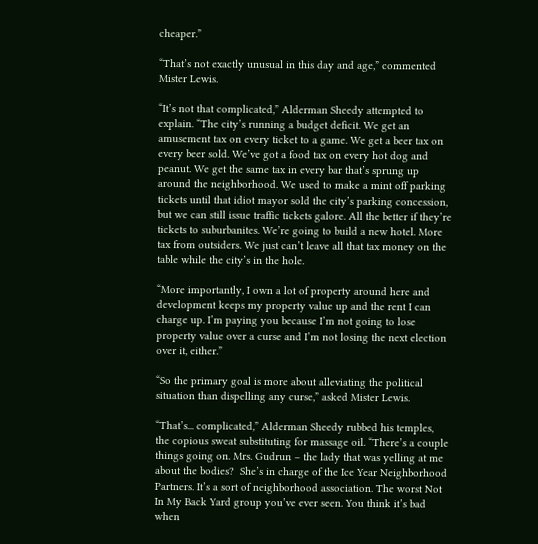cheaper.”

“That’s not exactly unusual in this day and age,” commented Mister Lewis.

“It’s not that complicated,” Alderman Sheedy attempted to explain. “The city’s running a budget deficit. We get an amusement tax on every ticket to a game. We get a beer tax on every beer sold. We’ve got a food tax on every hot dog and peanut. We get the same tax in every bar that’s sprung up around the neighborhood. We used to make a mint off parking tickets until that idiot mayor sold the city’s parking concession, but we can still issue traffic tickets galore. All the better if they’re tickets to suburbanites. We’re going to build a new hotel. More tax from outsiders. We just can’t leave all that tax money on the table while the city’s in the hole.

“More importantly, I own a lot of property around here and development keeps my property value up and the rent I can charge up. I’m paying you because I’m not going to lose property value over a curse and I’m not losing the next election over it, either.”

“So the primary goal is more about alleviating the political situation than dispelling any curse,” asked Mister Lewis.

“That’s... complicated,” Alderman Sheedy rubbed his temples, the copious sweat substituting for massage oil. “There’s a couple things going on. Mrs. Gudrun – the lady that was yelling at me about the bodies?  She’s in charge of the Ice Year Neighborhood Partners. It’s a sort of neighborhood association. The worst Not In My Back Yard group you’ve ever seen. You think it’s bad when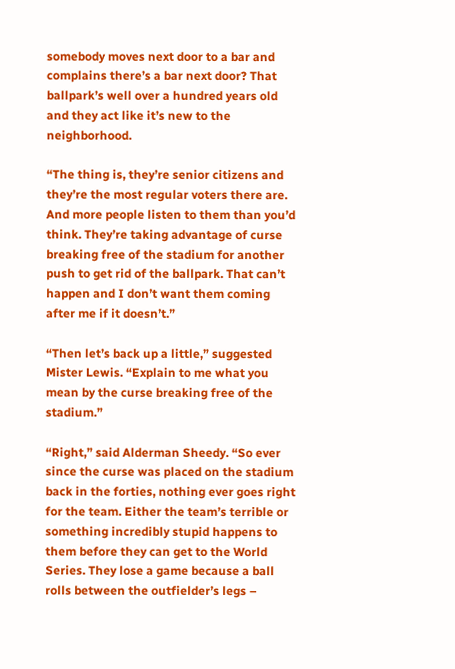somebody moves next door to a bar and complains there’s a bar next door? That ballpark’s well over a hundred years old and they act like it’s new to the neighborhood.

“The thing is, they’re senior citizens and they’re the most regular voters there are. And more people listen to them than you’d think. They’re taking advantage of curse breaking free of the stadium for another push to get rid of the ballpark. That can’t happen and I don’t want them coming after me if it doesn’t.”

“Then let’s back up a little,” suggested Mister Lewis. “Explain to me what you mean by the curse breaking free of the stadium.”

“Right,” said Alderman Sheedy. “So ever since the curse was placed on the stadium back in the forties, nothing ever goes right for the team. Either the team’s terrible or something incredibly stupid happens to them before they can get to the World Series. They lose a game because a ball rolls between the outfielder’s legs –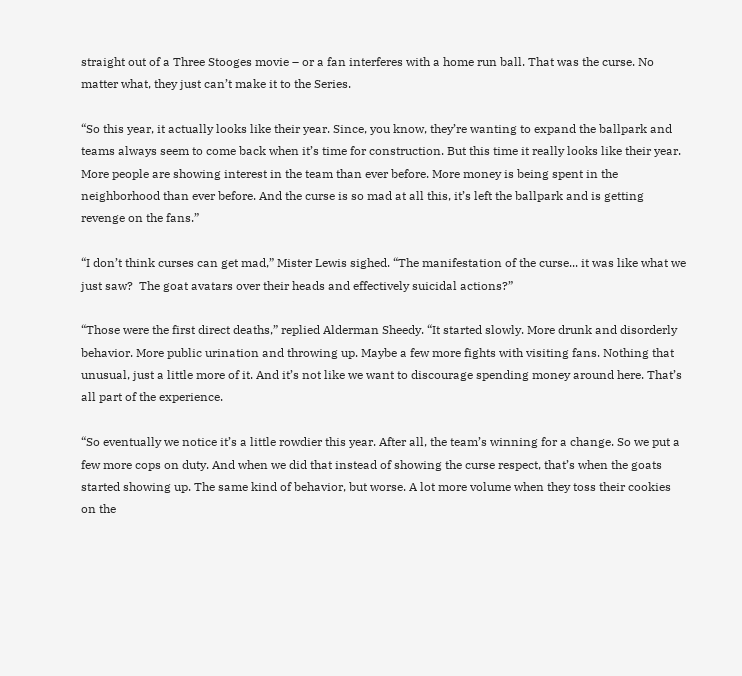straight out of a Three Stooges movie – or a fan interferes with a home run ball. That was the curse. No matter what, they just can’t make it to the Series.

“So this year, it actually looks like their year. Since, you know, they’re wanting to expand the ballpark and teams always seem to come back when it’s time for construction. But this time it really looks like their year. More people are showing interest in the team than ever before. More money is being spent in the neighborhood than ever before. And the curse is so mad at all this, it’s left the ballpark and is getting revenge on the fans.”

“I don’t think curses can get mad,” Mister Lewis sighed. “The manifestation of the curse... it was like what we just saw?  The goat avatars over their heads and effectively suicidal actions?”

“Those were the first direct deaths,” replied Alderman Sheedy. “It started slowly. More drunk and disorderly behavior. More public urination and throwing up. Maybe a few more fights with visiting fans. Nothing that unusual, just a little more of it. And it’s not like we want to discourage spending money around here. That’s all part of the experience.

“So eventually we notice it’s a little rowdier this year. After all, the team’s winning for a change. So we put a few more cops on duty. And when we did that instead of showing the curse respect, that’s when the goats started showing up. The same kind of behavior, but worse. A lot more volume when they toss their cookies on the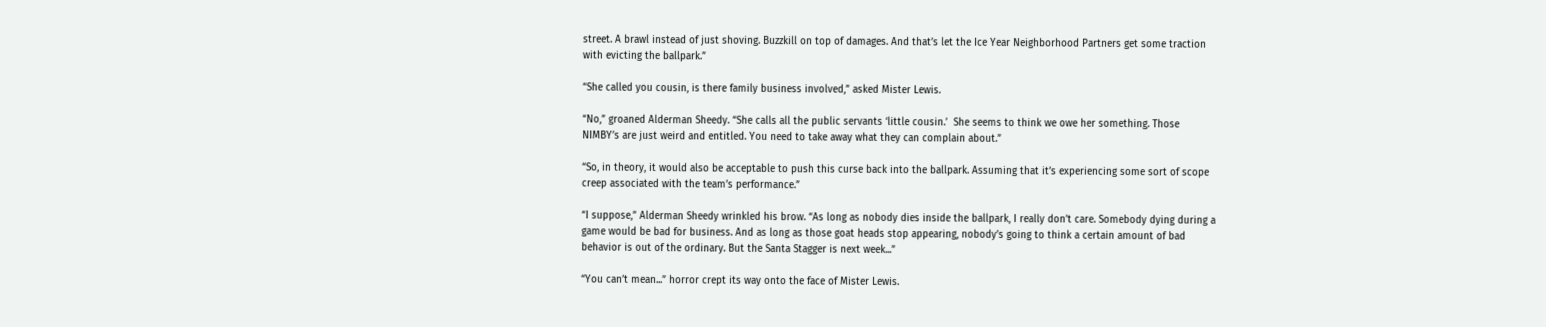street. A brawl instead of just shoving. Buzzkill on top of damages. And that’s let the Ice Year Neighborhood Partners get some traction with evicting the ballpark.”

“She called you cousin, is there family business involved,” asked Mister Lewis.

“No,” groaned Alderman Sheedy. “She calls all the public servants ‘little cousin.’  She seems to think we owe her something. Those NIMBY’s are just weird and entitled. You need to take away what they can complain about.”

“So, in theory, it would also be acceptable to push this curse back into the ballpark. Assuming that it’s experiencing some sort of scope creep associated with the team’s performance.”

“I suppose,” Alderman Sheedy wrinkled his brow. “As long as nobody dies inside the ballpark, I really don’t care. Somebody dying during a game would be bad for business. And as long as those goat heads stop appearing, nobody’s going to think a certain amount of bad behavior is out of the ordinary. But the Santa Stagger is next week...”

“You can’t mean...” horror crept its way onto the face of Mister Lewis.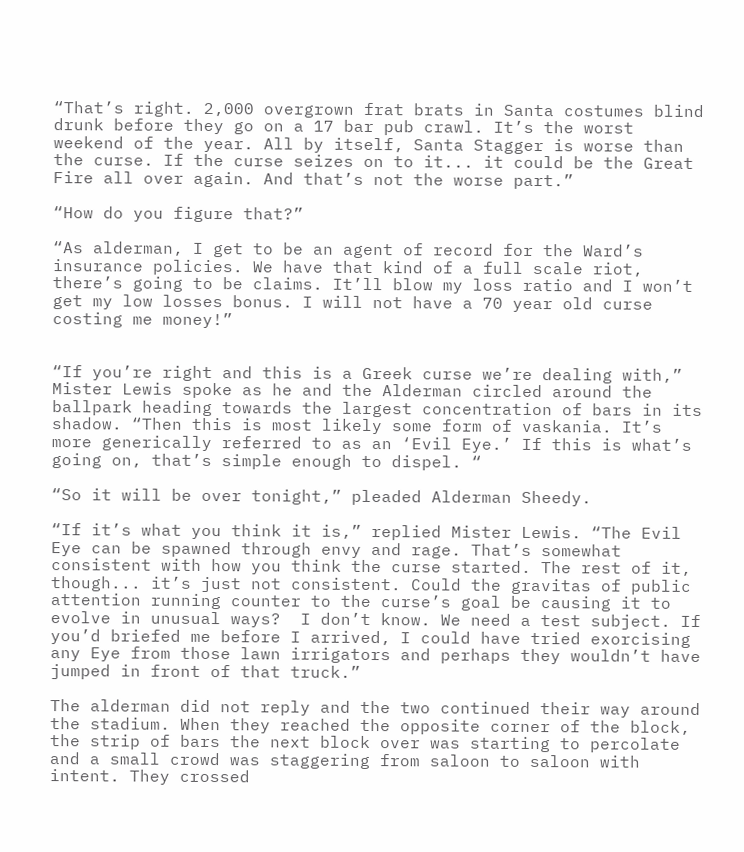“That’s right. 2,000 overgrown frat brats in Santa costumes blind drunk before they go on a 17 bar pub crawl. It’s the worst weekend of the year. All by itself, Santa Stagger is worse than the curse. If the curse seizes on to it... it could be the Great Fire all over again. And that’s not the worse part.”

“How do you figure that?”

“As alderman, I get to be an agent of record for the Ward’s insurance policies. We have that kind of a full scale riot, there’s going to be claims. It’ll blow my loss ratio and I won’t get my low losses bonus. I will not have a 70 year old curse costing me money!”


“If you’re right and this is a Greek curse we’re dealing with,” Mister Lewis spoke as he and the Alderman circled around the ballpark heading towards the largest concentration of bars in its shadow. “Then this is most likely some form of vaskania. It’s more generically referred to as an ‘Evil Eye.’ If this is what’s going on, that’s simple enough to dispel. “

“So it will be over tonight,” pleaded Alderman Sheedy.

“If it’s what you think it is,” replied Mister Lewis. “The Evil Eye can be spawned through envy and rage. That’s somewhat consistent with how you think the curse started. The rest of it, though... it’s just not consistent. Could the gravitas of public attention running counter to the curse’s goal be causing it to evolve in unusual ways?  I don’t know. We need a test subject. If you’d briefed me before I arrived, I could have tried exorcising any Eye from those lawn irrigators and perhaps they wouldn’t have jumped in front of that truck.”

The alderman did not reply and the two continued their way around the stadium. When they reached the opposite corner of the block, the strip of bars the next block over was starting to percolate and a small crowd was staggering from saloon to saloon with intent. They crossed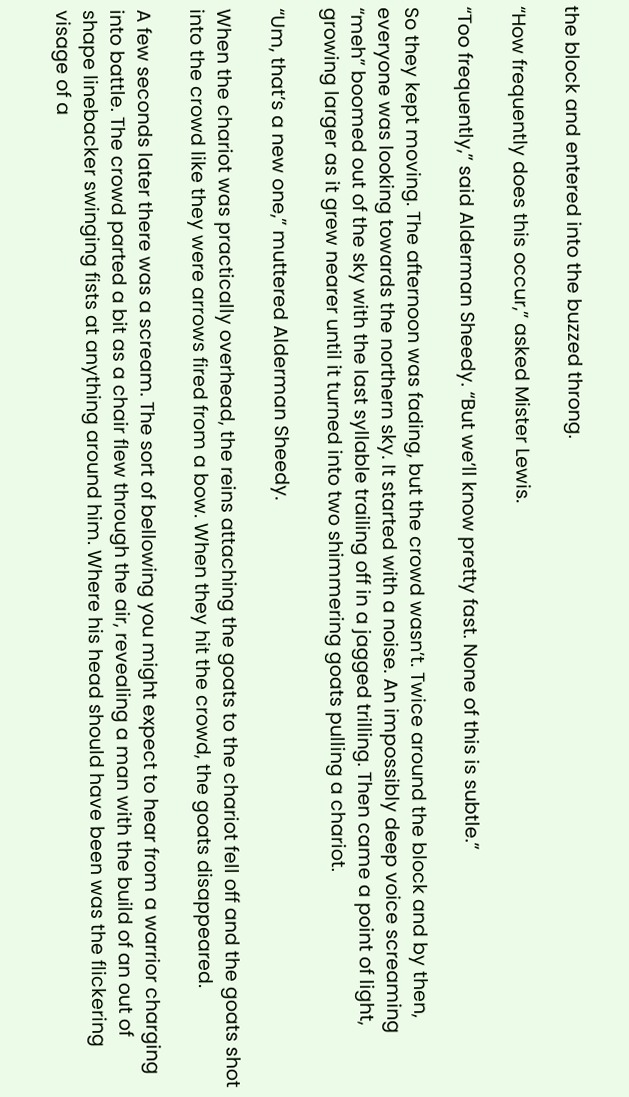the block and entered into the buzzed throng.

“How frequently does this occur,” asked Mister Lewis.

“Too frequently,” said Alderman Sheedy. “But we’ll know pretty fast. None of this is subtle.”

So they kept moving. The afternoon was fading, but the crowd wasn’t. Twice around the block and by then, everyone was looking towards the northern sky. It started with a noise. An impossibly deep voice screaming “meh” boomed out of the sky with the last syllable trailing off in a jagged trilling. Then came a point of light, growing larger as it grew nearer until it turned into two shimmering goats pulling a chariot.

“Um, that’s a new one,” muttered Alderman Sheedy.

When the chariot was practically overhead, the reins attaching the goats to the chariot fell off and the goats shot into the crowd like they were arrows fired from a bow. When they hit the crowd, the goats disappeared.

A few seconds later there was a scream. The sort of bellowing you might expect to hear from a warrior charging into battle. The crowd parted a bit as a chair flew through the air, revealing a man with the build of an out of shape linebacker swinging fists at anything around him. Where his head should have been was the flickering visage of a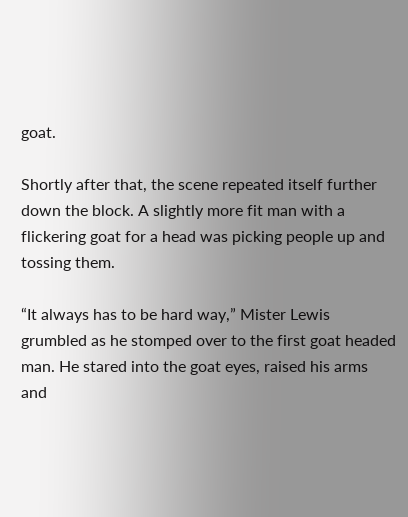goat.

Shortly after that, the scene repeated itself further down the block. A slightly more fit man with a flickering goat for a head was picking people up and tossing them.

“It always has to be hard way,” Mister Lewis grumbled as he stomped over to the first goat headed man. He stared into the goat eyes, raised his arms and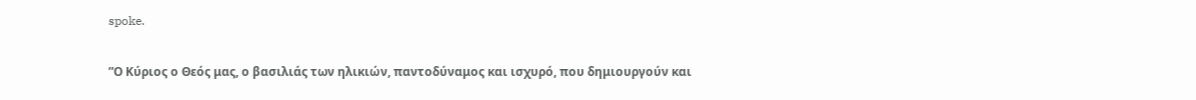spoke.

”Ο Κύριος ο Θεός μας, ο βασιλιάς των ηλικιών, παντοδύναμος και ισχυρό, που δημιουργούν και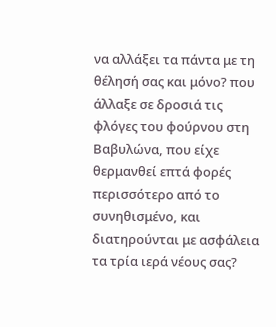να αλλάξει τα πάντα με τη θέλησή σας και μόνο? που άλλαξε σε δροσιά τις φλόγες του φούρνου στη Βαβυλώνα, που είχε θερμανθεί επτά φορές περισσότερο από το συνηθισμένο, και διατηρούνται με ασφάλεια τα τρία ιερά νέους σας?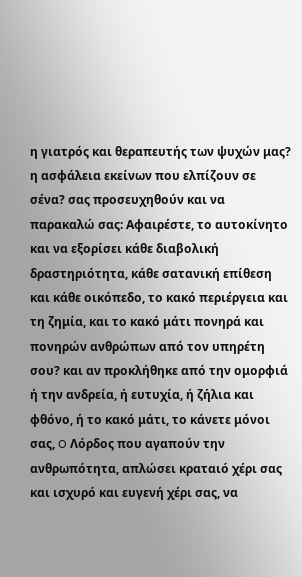η γιατρός και θεραπευτής των ψυχών μας? η ασφάλεια εκείνων που ελπίζουν σε σένα? σας προσευχηθούν και να παρακαλώ σας: Αφαιρέστε, το αυτοκίνητο και να εξορίσει κάθε διαβολική δραστηριότητα, κάθε σατανική επίθεση και κάθε οικόπεδο, το κακό περιέργεια και τη ζημία, και το κακό μάτι πονηρά και πονηρών ανθρώπων από τον υπηρέτη σου? και αν προκλήθηκε από την ομορφιά ή την ανδρεία, ή ευτυχία, ή ζήλια και φθόνο, ή το κακό μάτι, το κάνετε μόνοι σας, O Λόρδος που αγαπούν την ανθρωπότητα, απλώσει κραταιό χέρι σας και ισχυρό και ευγενή χέρι σας, να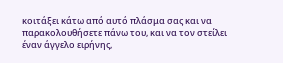κοιτάξει κάτω από αυτό πλάσμα σας και να παρακολουθήσετε πάνω του, και να τον στείλει έναν άγγελο ειρήνης,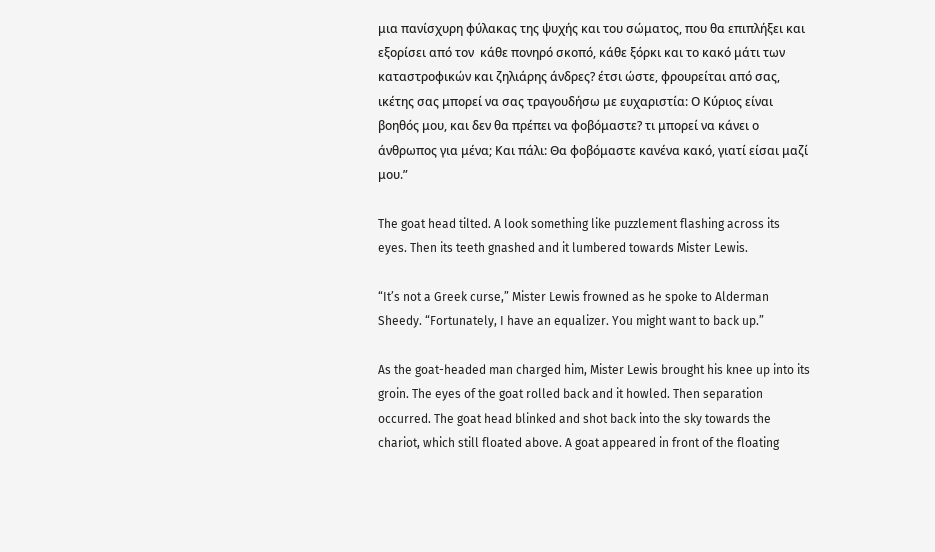μια πανίσχυρη φύλακας της ψυχής και του σώματος, που θα επιπλήξει και εξορίσει από τον  κάθε πονηρό σκοπό, κάθε ξόρκι και το κακό μάτι των καταστροφικών και ζηλιάρης άνδρες? έτσι ώστε, φρουρείται από σας, ικέτης σας μπορεί να σας τραγουδήσω με ευχαριστία: Ο Κύριος είναι βοηθός μου, και δεν θα πρέπει να φοβόμαστε? τι μπορεί να κάνει ο άνθρωπος για μένα; Και πάλι: Θα φοβόμαστε κανένα κακό, γιατί είσαι μαζί μου.”

The goat head tilted. A look something like puzzlement flashing across its eyes. Then its teeth gnashed and it lumbered towards Mister Lewis.

“It’s not a Greek curse,” Mister Lewis frowned as he spoke to Alderman Sheedy. “Fortunately, I have an equalizer. You might want to back up.”

As the goat-headed man charged him, Mister Lewis brought his knee up into its groin. The eyes of the goat rolled back and it howled. Then separation occurred. The goat head blinked and shot back into the sky towards the chariot, which still floated above. A goat appeared in front of the floating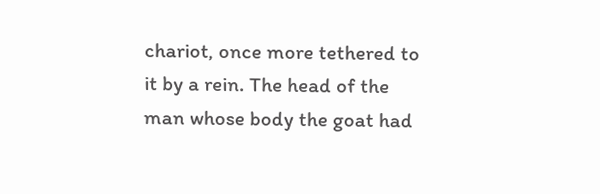chariot, once more tethered to it by a rein. The head of the man whose body the goat had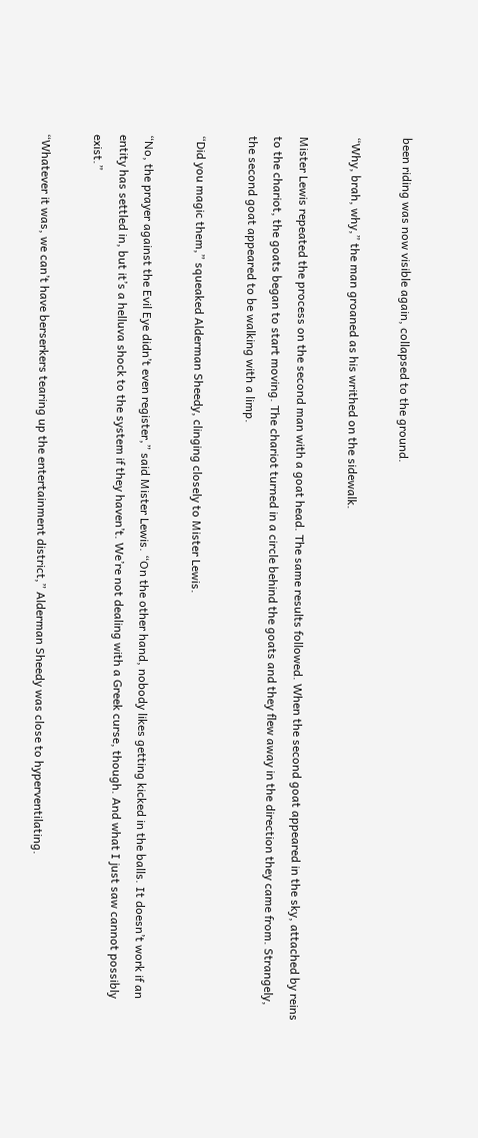been riding was now visible again, collapsed to the ground.

“Why, brah, why,” the man groaned as his writhed on the sidewalk.

Mister Lewis repeated the process on the second man with a goat head. The same results followed. When the second goat appeared in the sky, attached by reins to the chariot, the goats began to start moving. The chariot turned in a circle behind the goats and they flew away in the direction they came from. Strangely, the second goat appeared to be walking with a limp.

“Did you magic them,” squeaked Alderman Sheedy, clinging closely to Mister Lewis.

“No, the prayer against the Evil Eye didn’t even register,” said Mister Lewis. “On the other hand, nobody likes getting kicked in the balls. It doesn’t work if an entity has settled in, but it’s a helluva shock to the system if they haven’t. We’re not dealing with a Greek curse, though. And what I just saw cannot possibly exist.”

“Whatever it was, we can’t have berserkers tearing up the entertainment district,” Alderman Sheedy was close to hyperventilating.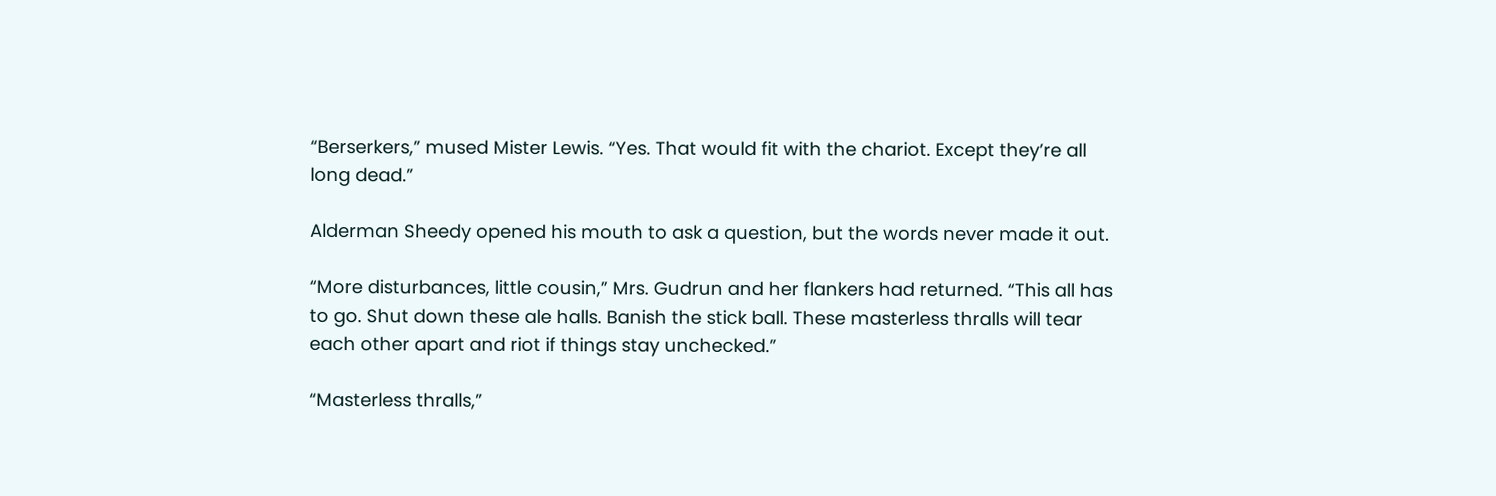“Berserkers,” mused Mister Lewis. “Yes. That would fit with the chariot. Except they’re all long dead.”

Alderman Sheedy opened his mouth to ask a question, but the words never made it out.

“More disturbances, little cousin,” Mrs. Gudrun and her flankers had returned. “This all has to go. Shut down these ale halls. Banish the stick ball. These masterless thralls will tear each other apart and riot if things stay unchecked.”

“Masterless thralls,”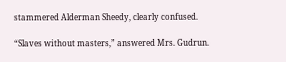stammered Alderman Sheedy, clearly confused.

“Slaves without masters,” answered Mrs. Gudrun.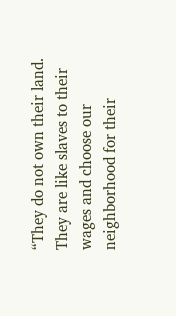“They do not own their land. They are like slaves to their wages and choose our neighborhood for their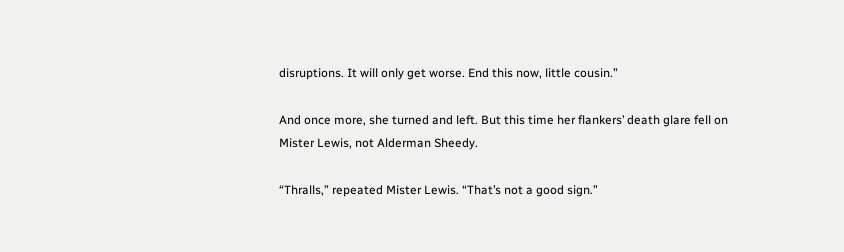disruptions. It will only get worse. End this now, little cousin.”

And once more, she turned and left. But this time her flankers’ death glare fell on Mister Lewis, not Alderman Sheedy.

“Thralls,” repeated Mister Lewis. “That’s not a good sign.”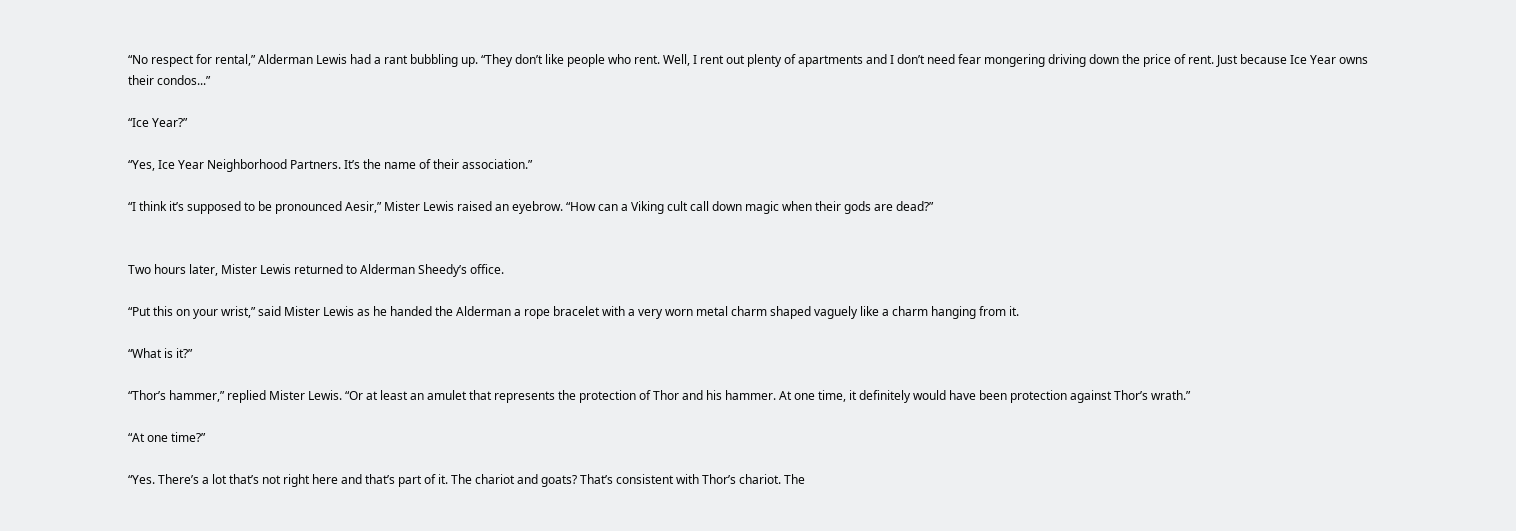“No respect for rental,” Alderman Lewis had a rant bubbling up. “They don’t like people who rent. Well, I rent out plenty of apartments and I don’t need fear mongering driving down the price of rent. Just because Ice Year owns their condos...”

“Ice Year?”

“Yes, Ice Year Neighborhood Partners. It’s the name of their association.”

“I think it’s supposed to be pronounced Aesir,” Mister Lewis raised an eyebrow. “How can a Viking cult call down magic when their gods are dead?”


Two hours later, Mister Lewis returned to Alderman Sheedy’s office.

“Put this on your wrist,” said Mister Lewis as he handed the Alderman a rope bracelet with a very worn metal charm shaped vaguely like a charm hanging from it.

“What is it?”

“Thor’s hammer,” replied Mister Lewis. “Or at least an amulet that represents the protection of Thor and his hammer. At one time, it definitely would have been protection against Thor’s wrath.”

“At one time?”

“Yes. There’s a lot that’s not right here and that’s part of it. The chariot and goats? That’s consistent with Thor’s chariot. The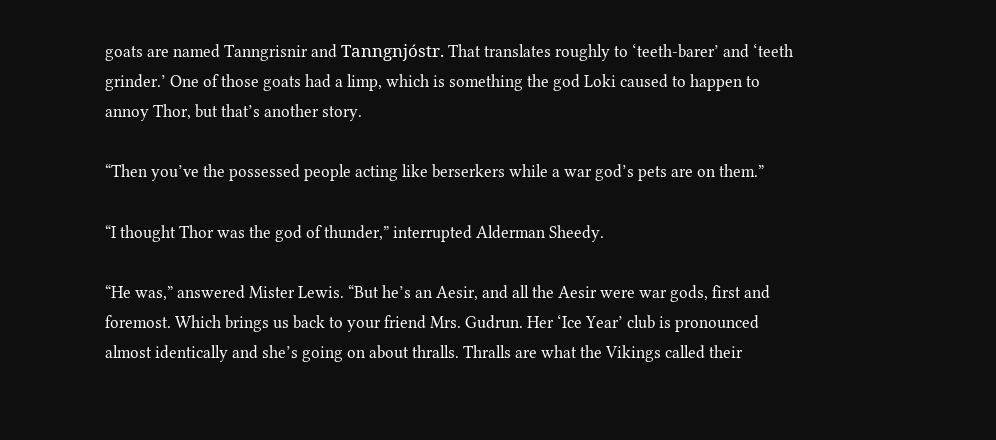goats are named Tanngrisnir and Tanngnjóstr. That translates roughly to ‘teeth-barer’ and ‘teeth grinder.’ One of those goats had a limp, which is something the god Loki caused to happen to annoy Thor, but that’s another story.

“Then you’ve the possessed people acting like berserkers while a war god’s pets are on them.”

“I thought Thor was the god of thunder,” interrupted Alderman Sheedy.

“He was,” answered Mister Lewis. “But he’s an Aesir, and all the Aesir were war gods, first and foremost. Which brings us back to your friend Mrs. Gudrun. Her ‘Ice Year’ club is pronounced almost identically and she’s going on about thralls. Thralls are what the Vikings called their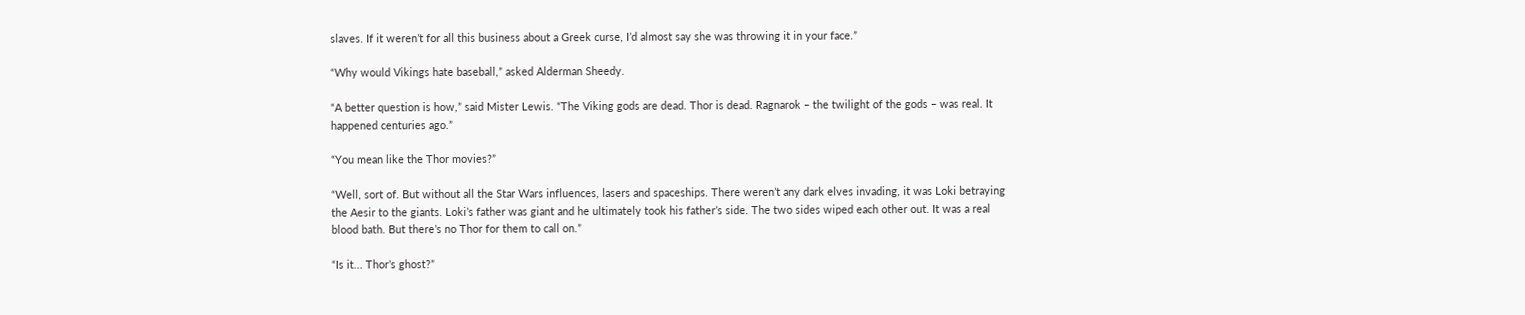slaves. If it weren’t for all this business about a Greek curse, I’d almost say she was throwing it in your face.”

“Why would Vikings hate baseball,” asked Alderman Sheedy.

“A better question is how,” said Mister Lewis. “The Viking gods are dead. Thor is dead. Ragnarok – the twilight of the gods – was real. It happened centuries ago.”

“You mean like the Thor movies?”

“Well, sort of. But without all the Star Wars influences, lasers and spaceships. There weren’t any dark elves invading, it was Loki betraying the Aesir to the giants. Loki’s father was giant and he ultimately took his father’s side. The two sides wiped each other out. It was a real blood bath. But there’s no Thor for them to call on.”

“Is it... Thor’s ghost?”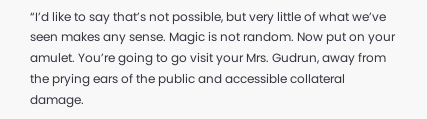“I’d like to say that’s not possible, but very little of what we’ve seen makes any sense. Magic is not random. Now put on your amulet. You’re going to go visit your Mrs. Gudrun, away from the prying ears of the public and accessible collateral damage.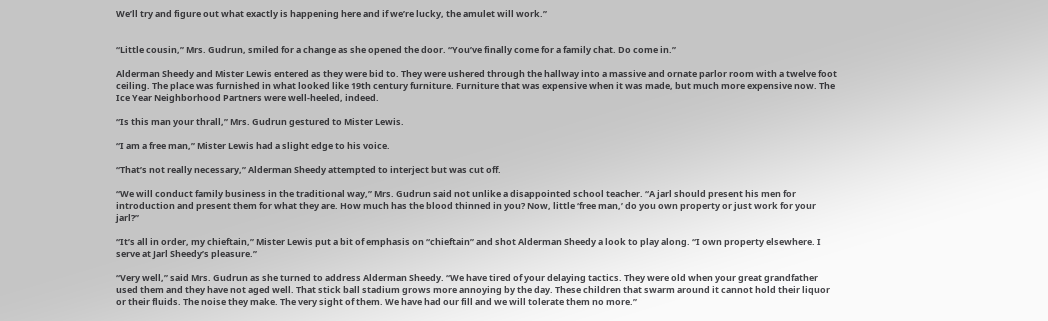We’ll try and figure out what exactly is happening here and if we’re lucky, the amulet will work.”


“Little cousin,” Mrs. Gudrun, smiled for a change as she opened the door. “You’ve finally come for a family chat. Do come in.”

Alderman Sheedy and Mister Lewis entered as they were bid to. They were ushered through the hallway into a massive and ornate parlor room with a twelve foot ceiling. The place was furnished in what looked like 19th century furniture. Furniture that was expensive when it was made, but much more expensive now. The Ice Year Neighborhood Partners were well-heeled, indeed.

“Is this man your thrall,” Mrs. Gudrun gestured to Mister Lewis.

“I am a free man,” Mister Lewis had a slight edge to his voice.

“That’s not really necessary,” Alderman Sheedy attempted to interject but was cut off.

“We will conduct family business in the traditional way,” Mrs. Gudrun said not unlike a disappointed school teacher. “A jarl should present his men for introduction and present them for what they are. How much has the blood thinned in you? Now, little ‘free man,’ do you own property or just work for your jarl?”

“It’s all in order, my chieftain,” Mister Lewis put a bit of emphasis on “chieftain” and shot Alderman Sheedy a look to play along. “I own property elsewhere. I serve at Jarl Sheedy’s pleasure.”

“Very well,” said Mrs. Gudrun as she turned to address Alderman Sheedy. “We have tired of your delaying tactics. They were old when your great grandfather used them and they have not aged well. That stick ball stadium grows more annoying by the day. These children that swarm around it cannot hold their liquor or their fluids. The noise they make. The very sight of them. We have had our fill and we will tolerate them no more.”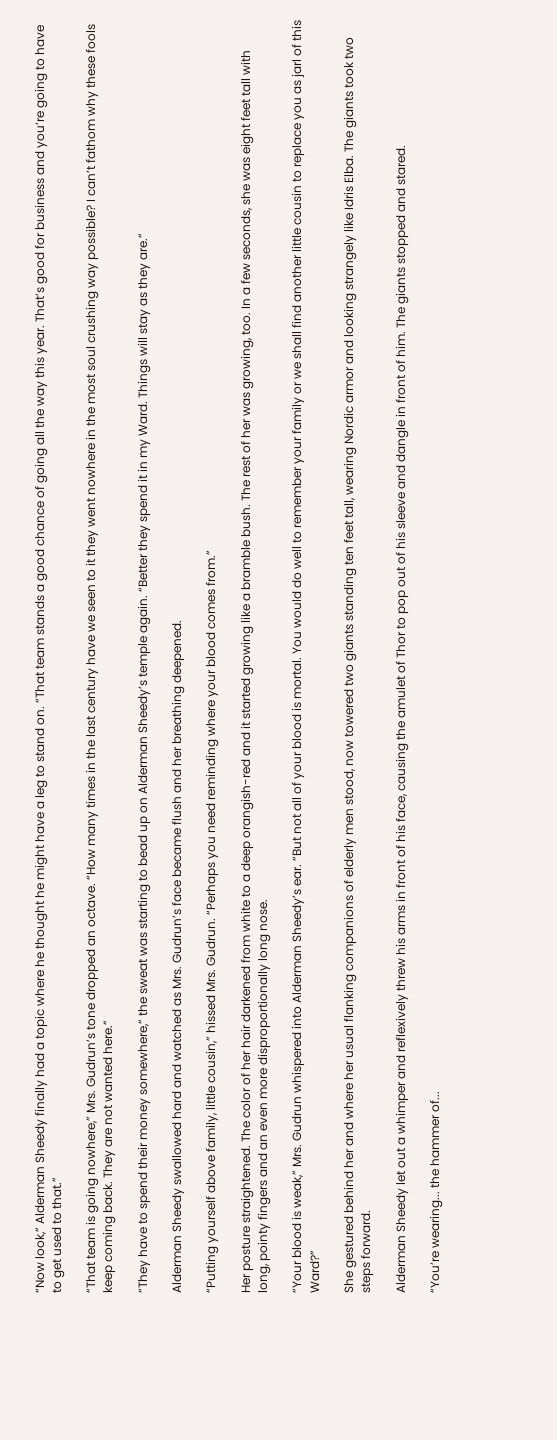“Now look,” Alderman Sheedy finally had a topic where he thought he might have a leg to stand on. “That team stands a good chance of going all the way this year. That’s good for business and you’re going to have to get used to that.”

“That team is going nowhere,” Mrs. Gudrun’s tone dropped an octave. “How many times in the last century have we seen to it they went nowhere in the most soul crushing way possible? I can’t fathom why these fools keep coming back. They are not wanted here.”

“They have to spend their money somewhere,” the sweat was starting to bead up on Alderman Sheedy’s temple again. “Better they spend it in my Ward. Things will stay as they are.”

Alderman Sheedy swallowed hard and watched as Mrs. Gudrun’s face became flush and her breathing deepened.

“Putting yourself above family, little cousin,” hissed Mrs. Gudrun. “Perhaps you need reminding where your blood comes from.”

Her posture straightened. The color of her hair darkened from white to a deep orangish-red and it started growing like a bramble bush. The rest of her was growing, too. In a few seconds, she was eight feet tall with long, pointy fingers and an even more disproportionally long nose.

“Your blood is weak,” Mrs. Gudrun whispered into Alderman Sheedy’s ear. “But not all of your blood is mortal. You would do well to remember your family or we shall find another little cousin to replace you as jarl of this Ward?”

She gestured behind her and where her usual flanking companions of elderly men stood, now towered two giants standing ten feet tall, wearing Nordic armor and looking strangely like Idris Elba. The giants took two steps forward.

Alderman Sheedy let out a whimper and reflexively threw his arms in front of his face, causing the amulet of Thor to pop out of his sleeve and dangle in front of him. The giants stopped and stared.

“You’re wearing... the hammer of...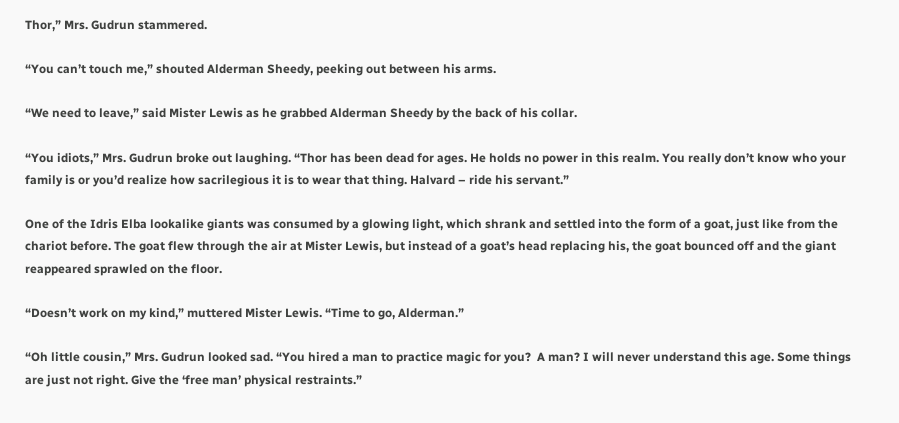Thor,” Mrs. Gudrun stammered.

“You can’t touch me,” shouted Alderman Sheedy, peeking out between his arms.

“We need to leave,” said Mister Lewis as he grabbed Alderman Sheedy by the back of his collar.

“You idiots,” Mrs. Gudrun broke out laughing. “Thor has been dead for ages. He holds no power in this realm. You really don’t know who your family is or you’d realize how sacrilegious it is to wear that thing. Halvard – ride his servant.”

One of the Idris Elba lookalike giants was consumed by a glowing light, which shrank and settled into the form of a goat, just like from the chariot before. The goat flew through the air at Mister Lewis, but instead of a goat’s head replacing his, the goat bounced off and the giant reappeared sprawled on the floor.

“Doesn’t work on my kind,” muttered Mister Lewis. “Time to go, Alderman.”

“Oh little cousin,” Mrs. Gudrun looked sad. “You hired a man to practice magic for you?  A man? I will never understand this age. Some things are just not right. Give the ‘free man’ physical restraints.”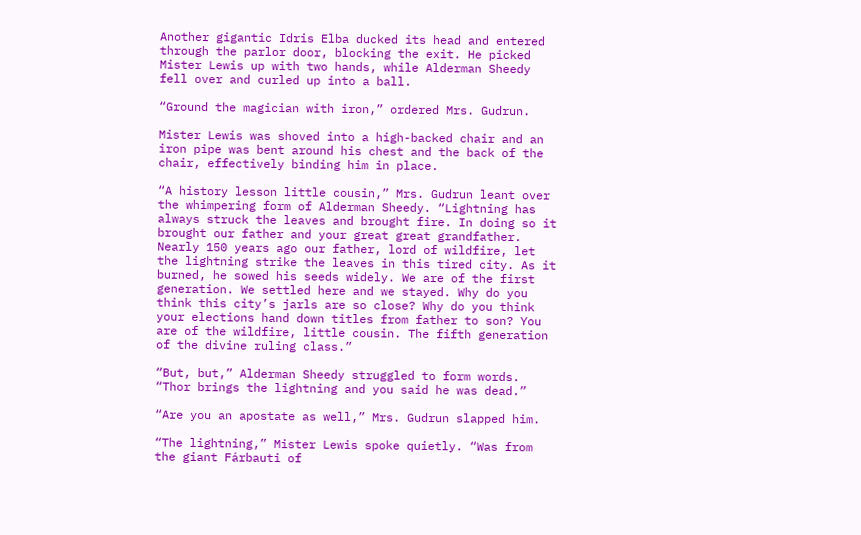Another gigantic Idris Elba ducked its head and entered through the parlor door, blocking the exit. He picked Mister Lewis up with two hands, while Alderman Sheedy fell over and curled up into a ball.

“Ground the magician with iron,” ordered Mrs. Gudrun.

Mister Lewis was shoved into a high-backed chair and an iron pipe was bent around his chest and the back of the chair, effectively binding him in place.

“A history lesson little cousin,” Mrs. Gudrun leant over the whimpering form of Alderman Sheedy. “Lightning has always struck the leaves and brought fire. In doing so it brought our father and your great great grandfather. Nearly 150 years ago our father, lord of wildfire, let the lightning strike the leaves in this tired city. As it burned, he sowed his seeds widely. We are of the first generation. We settled here and we stayed. Why do you think this city’s jarls are so close? Why do you think your elections hand down titles from father to son? You are of the wildfire, little cousin. The fifth generation of the divine ruling class.”

“But, but,” Alderman Sheedy struggled to form words. “Thor brings the lightning and you said he was dead.”

“Are you an apostate as well,” Mrs. Gudrun slapped him.

“The lightning,” Mister Lewis spoke quietly. “Was from the giant Fárbauti of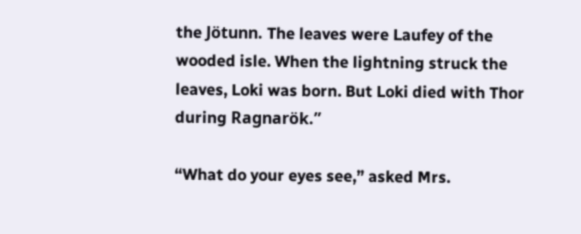the Jötunn. The leaves were Laufey of the wooded isle. When the lightning struck the leaves, Loki was born. But Loki died with Thor during Ragnarök.”

“What do your eyes see,” asked Mrs.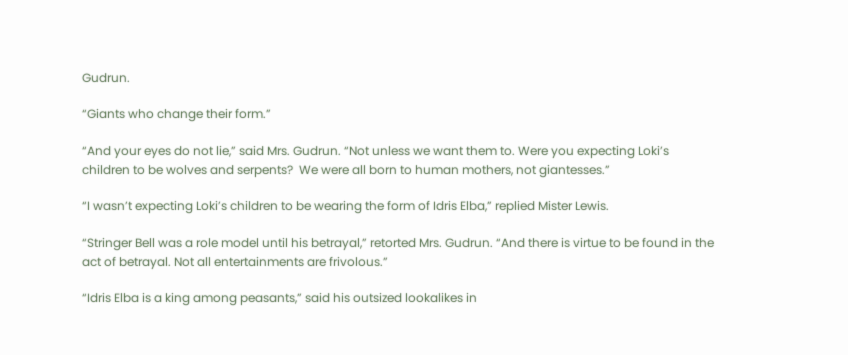Gudrun.

“Giants who change their form.”

“And your eyes do not lie,” said Mrs. Gudrun. “Not unless we want them to. Were you expecting Loki’s children to be wolves and serpents?  We were all born to human mothers, not giantesses.”

“I wasn’t expecting Loki’s children to be wearing the form of Idris Elba,” replied Mister Lewis.

“Stringer Bell was a role model until his betrayal,” retorted Mrs. Gudrun. “And there is virtue to be found in the act of betrayal. Not all entertainments are frivolous.”

“Idris Elba is a king among peasants,” said his outsized lookalikes in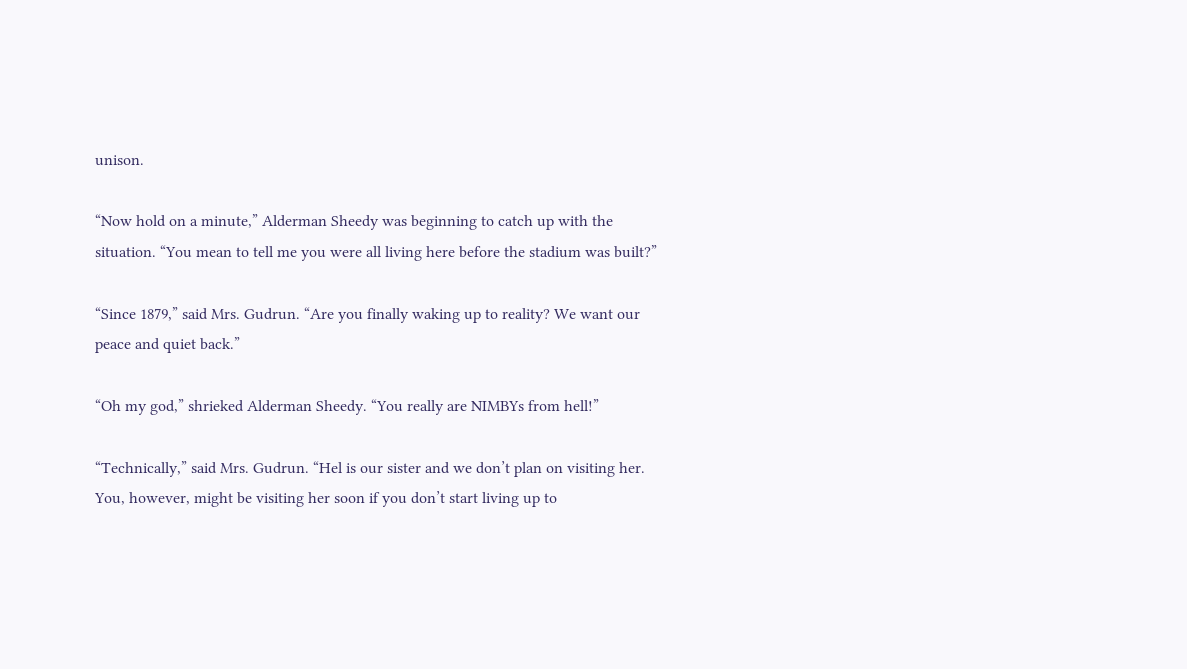unison.

“Now hold on a minute,” Alderman Sheedy was beginning to catch up with the situation. “You mean to tell me you were all living here before the stadium was built?”

“Since 1879,” said Mrs. Gudrun. “Are you finally waking up to reality? We want our peace and quiet back.”

“Oh my god,” shrieked Alderman Sheedy. “You really are NIMBYs from hell!”

“Technically,” said Mrs. Gudrun. “Hel is our sister and we don’t plan on visiting her. You, however, might be visiting her soon if you don’t start living up to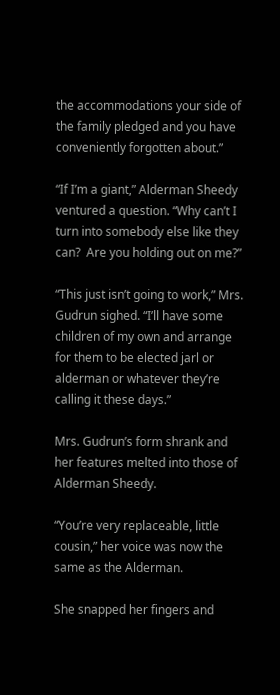the accommodations your side of the family pledged and you have conveniently forgotten about.”

“If I’m a giant,” Alderman Sheedy ventured a question. “Why can’t I turn into somebody else like they can?  Are you holding out on me?”

“This just isn’t going to work,” Mrs. Gudrun sighed. “I’ll have some children of my own and arrange for them to be elected jarl or alderman or whatever they’re calling it these days.”

Mrs. Gudrun’s form shrank and her features melted into those of Alderman Sheedy.

“You’re very replaceable, little cousin,” her voice was now the same as the Alderman.

She snapped her fingers and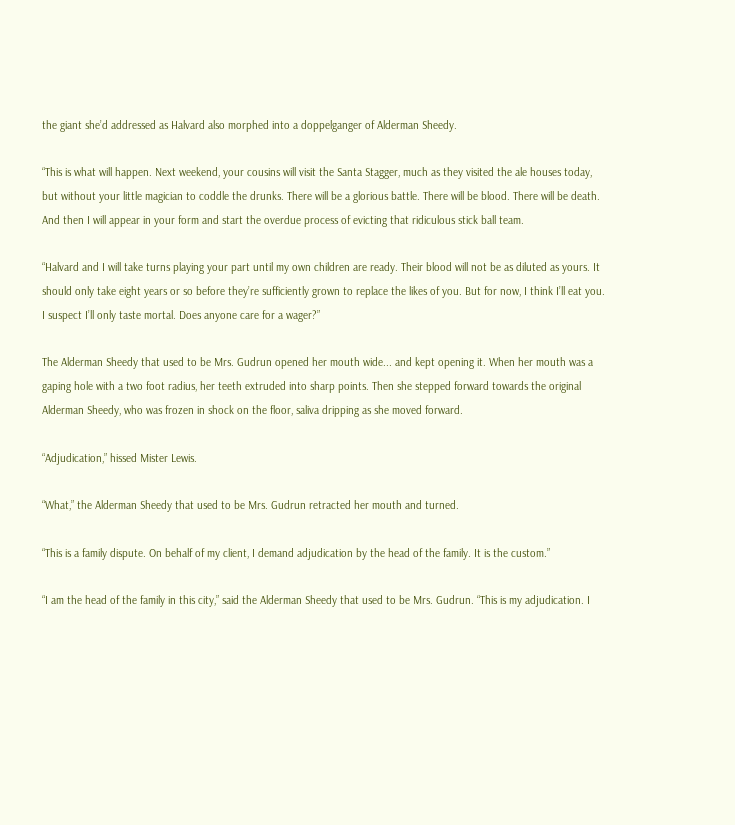the giant she’d addressed as Halvard also morphed into a doppelganger of Alderman Sheedy.

“This is what will happen. Next weekend, your cousins will visit the Santa Stagger, much as they visited the ale houses today, but without your little magician to coddle the drunks. There will be a glorious battle. There will be blood. There will be death. And then I will appear in your form and start the overdue process of evicting that ridiculous stick ball team.

“Halvard and I will take turns playing your part until my own children are ready. Their blood will not be as diluted as yours. It should only take eight years or so before they’re sufficiently grown to replace the likes of you. But for now, I think I’ll eat you. I suspect I’ll only taste mortal. Does anyone care for a wager?”

The Alderman Sheedy that used to be Mrs. Gudrun opened her mouth wide... and kept opening it. When her mouth was a gaping hole with a two foot radius, her teeth extruded into sharp points. Then she stepped forward towards the original Alderman Sheedy, who was frozen in shock on the floor, saliva dripping as she moved forward.

“Adjudication,” hissed Mister Lewis.

“What,” the Alderman Sheedy that used to be Mrs. Gudrun retracted her mouth and turned.

“This is a family dispute. On behalf of my client, I demand adjudication by the head of the family. It is the custom.”

“I am the head of the family in this city,” said the Alderman Sheedy that used to be Mrs. Gudrun. “This is my adjudication. I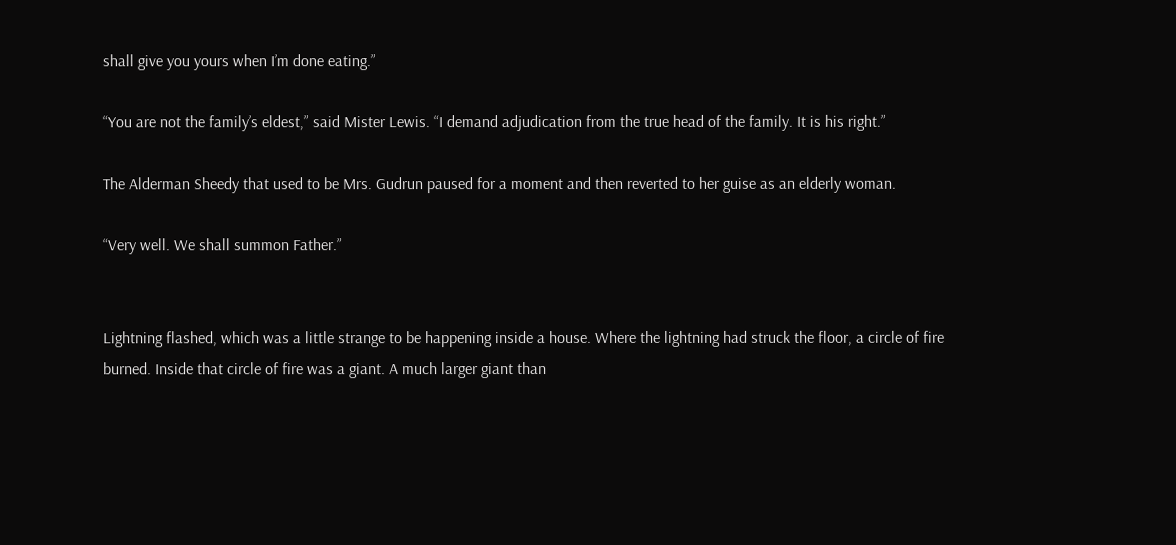shall give you yours when I’m done eating.”

“You are not the family’s eldest,” said Mister Lewis. “I demand adjudication from the true head of the family. It is his right.”

The Alderman Sheedy that used to be Mrs. Gudrun paused for a moment and then reverted to her guise as an elderly woman.

“Very well. We shall summon Father.”


Lightning flashed, which was a little strange to be happening inside a house. Where the lightning had struck the floor, a circle of fire burned. Inside that circle of fire was a giant. A much larger giant than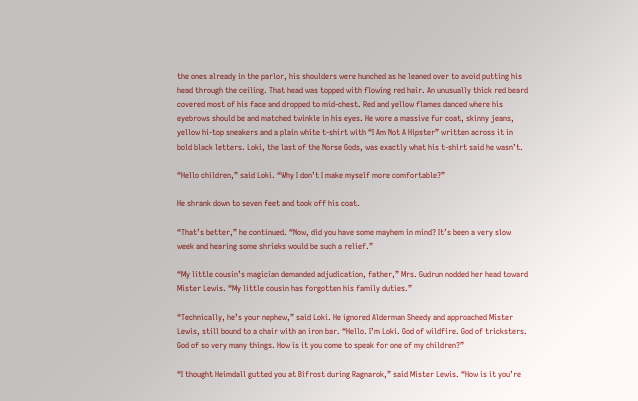the ones already in the parlor, his shoulders were hunched as he leaned over to avoid putting his head through the ceiling. That head was topped with flowing red hair. An unusually thick red beard covered most of his face and dropped to mid-chest. Red and yellow flames danced where his eyebrows should be and matched twinkle in his eyes. He wore a massive fur coat, skinny jeans, yellow hi-top sneakers and a plain white t-shirt with “I Am Not A Hipster” written across it in bold black letters. Loki, the last of the Norse Gods, was exactly what his t-shirt said he wasn’t.

“Hello children,” said Loki. “Why I don’t I make myself more comfortable?”

He shrank down to seven feet and took off his coat.

“That’s better,” he continued. “Now, did you have some mayhem in mind? It’s been a very slow week and hearing some shrieks would be such a relief.”

“My little cousin’s magician demanded adjudication, father,” Mrs. Gudrun nodded her head toward Mister Lewis. “My little cousin has forgotten his family duties.”

“Technically, he’s your nephew,” said Loki. He ignored Alderman Sheedy and approached Mister Lewis, still bound to a chair with an iron bar. “Hello. I’m Loki. God of wildfire. God of tricksters. God of so very many things. How is it you come to speak for one of my children?”

“I thought Heimdall gutted you at Bifrost during Ragnarok,” said Mister Lewis. “How is it you’re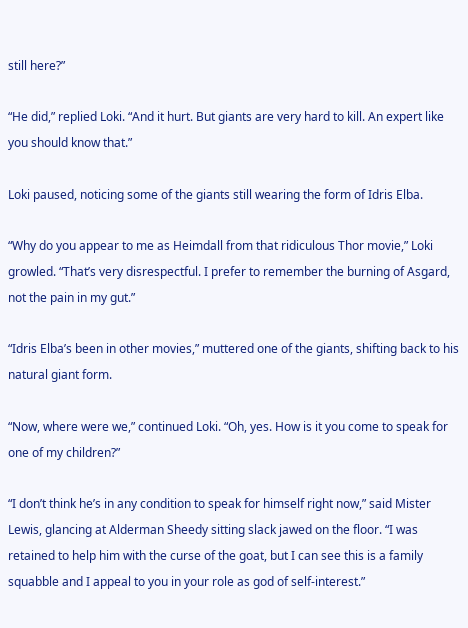still here?”

“He did,” replied Loki. “And it hurt. But giants are very hard to kill. An expert like you should know that.”

Loki paused, noticing some of the giants still wearing the form of Idris Elba.

“Why do you appear to me as Heimdall from that ridiculous Thor movie,” Loki growled. “That’s very disrespectful. I prefer to remember the burning of Asgard, not the pain in my gut.”

“Idris Elba’s been in other movies,” muttered one of the giants, shifting back to his natural giant form.

“Now, where were we,” continued Loki. “Oh, yes. How is it you come to speak for one of my children?”

“I don’t think he’s in any condition to speak for himself right now,” said Mister Lewis, glancing at Alderman Sheedy sitting slack jawed on the floor. “I was retained to help him with the curse of the goat, but I can see this is a family squabble and I appeal to you in your role as god of self-interest.”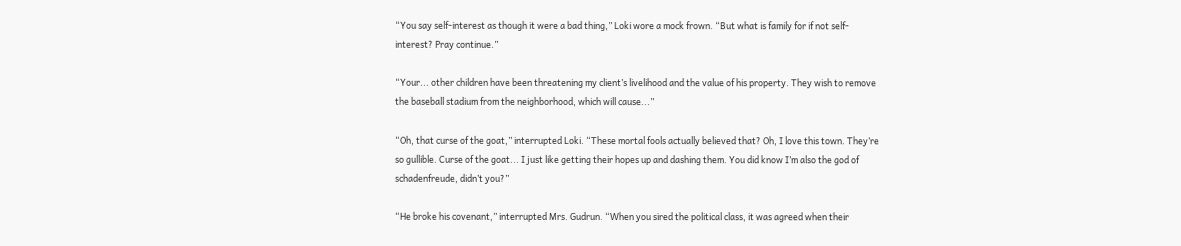“You say self-interest as though it were a bad thing,” Loki wore a mock frown. “But what is family for if not self-interest? Pray continue.”

“Your... other children have been threatening my client’s livelihood and the value of his property. They wish to remove the baseball stadium from the neighborhood, which will cause...”

“Oh, that curse of the goat,” interrupted Loki. “These mortal fools actually believed that? Oh, I love this town. They’re so gullible. Curse of the goat... I just like getting their hopes up and dashing them. You did know I’m also the god of schadenfreude, didn’t you?”

“He broke his covenant,” interrupted Mrs. Gudrun. “When you sired the political class, it was agreed when their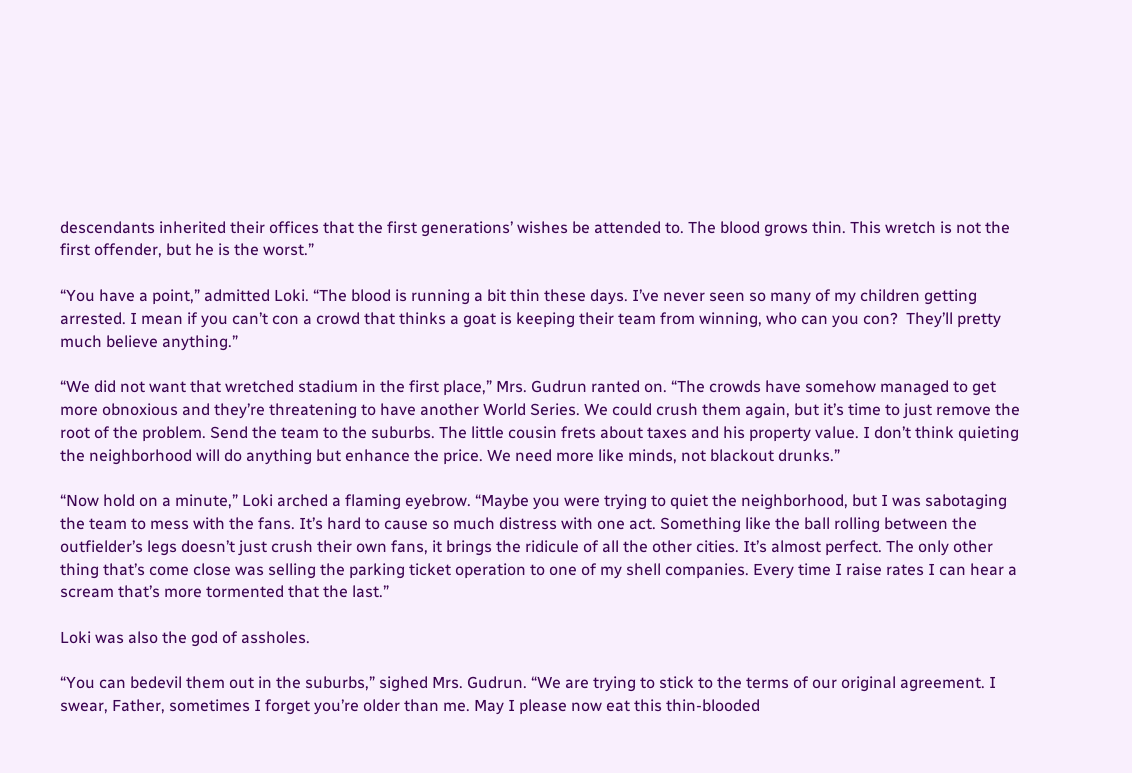descendants inherited their offices that the first generations’ wishes be attended to. The blood grows thin. This wretch is not the first offender, but he is the worst.”

“You have a point,” admitted Loki. “The blood is running a bit thin these days. I’ve never seen so many of my children getting arrested. I mean if you can’t con a crowd that thinks a goat is keeping their team from winning, who can you con?  They’ll pretty much believe anything.”

“We did not want that wretched stadium in the first place,” Mrs. Gudrun ranted on. “The crowds have somehow managed to get more obnoxious and they’re threatening to have another World Series. We could crush them again, but it’s time to just remove the root of the problem. Send the team to the suburbs. The little cousin frets about taxes and his property value. I don’t think quieting the neighborhood will do anything but enhance the price. We need more like minds, not blackout drunks.”

“Now hold on a minute,” Loki arched a flaming eyebrow. “Maybe you were trying to quiet the neighborhood, but I was sabotaging the team to mess with the fans. It’s hard to cause so much distress with one act. Something like the ball rolling between the outfielder’s legs doesn’t just crush their own fans, it brings the ridicule of all the other cities. It’s almost perfect. The only other thing that’s come close was selling the parking ticket operation to one of my shell companies. Every time I raise rates I can hear a scream that’s more tormented that the last.”

Loki was also the god of assholes.

“You can bedevil them out in the suburbs,” sighed Mrs. Gudrun. “We are trying to stick to the terms of our original agreement. I swear, Father, sometimes I forget you’re older than me. May I please now eat this thin-blooded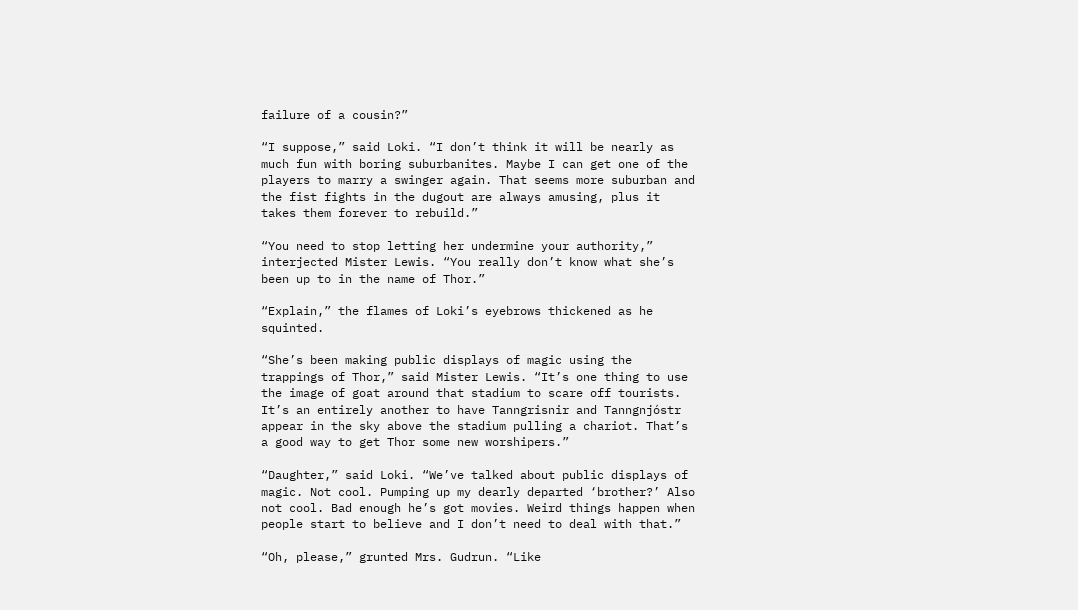failure of a cousin?”

“I suppose,” said Loki. “I don’t think it will be nearly as much fun with boring suburbanites. Maybe I can get one of the players to marry a swinger again. That seems more suburban and the fist fights in the dugout are always amusing, plus it takes them forever to rebuild.”

“You need to stop letting her undermine your authority,” interjected Mister Lewis. “You really don’t know what she’s been up to in the name of Thor.”

“Explain,” the flames of Loki’s eyebrows thickened as he squinted.

“She’s been making public displays of magic using the trappings of Thor,” said Mister Lewis. “It’s one thing to use the image of goat around that stadium to scare off tourists. It’s an entirely another to have Tanngrisnir and Tanngnjóstr appear in the sky above the stadium pulling a chariot. That’s a good way to get Thor some new worshipers.”

“Daughter,” said Loki. “We’ve talked about public displays of magic. Not cool. Pumping up my dearly departed ‘brother?’ Also not cool. Bad enough he’s got movies. Weird things happen when people start to believe and I don’t need to deal with that.”

“Oh, please,” grunted Mrs. Gudrun. “Like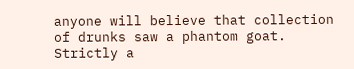anyone will believe that collection of drunks saw a phantom goat. Strictly a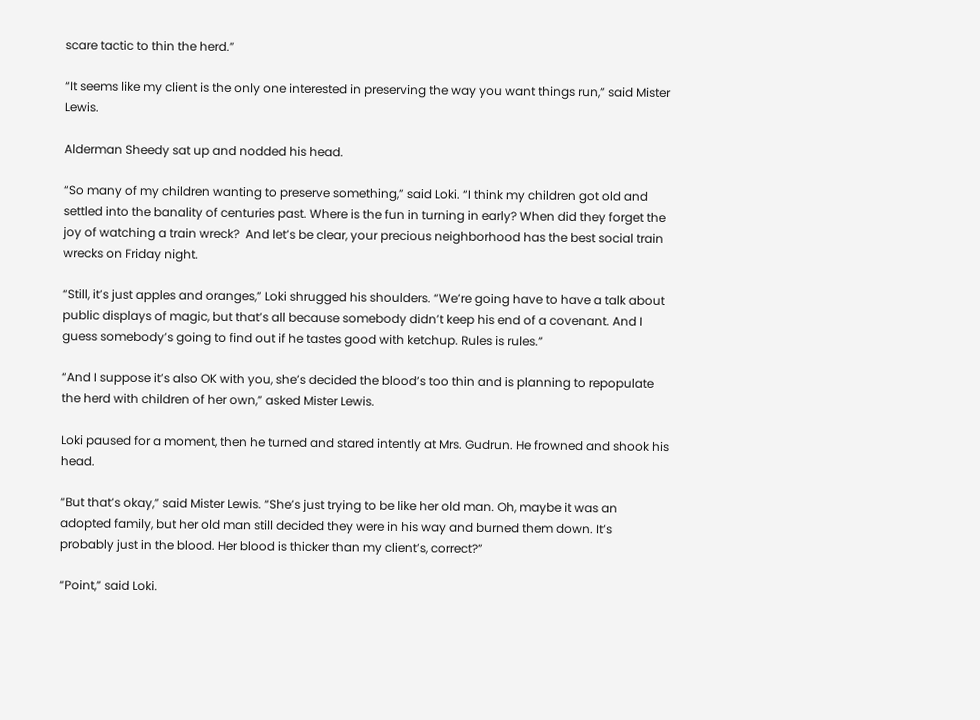scare tactic to thin the herd.”

“It seems like my client is the only one interested in preserving the way you want things run,” said Mister Lewis.

Alderman Sheedy sat up and nodded his head.

“So many of my children wanting to preserve something,” said Loki. “I think my children got old and settled into the banality of centuries past. Where is the fun in turning in early? When did they forget the joy of watching a train wreck?  And let’s be clear, your precious neighborhood has the best social train wrecks on Friday night.

“Still, it’s just apples and oranges,” Loki shrugged his shoulders. “We’re going have to have a talk about public displays of magic, but that’s all because somebody didn’t keep his end of a covenant. And I guess somebody’s going to find out if he tastes good with ketchup. Rules is rules.”

“And I suppose it’s also OK with you, she’s decided the blood’s too thin and is planning to repopulate the herd with children of her own,” asked Mister Lewis.

Loki paused for a moment, then he turned and stared intently at Mrs. Gudrun. He frowned and shook his head.

“But that’s okay,” said Mister Lewis. “She’s just trying to be like her old man. Oh, maybe it was an adopted family, but her old man still decided they were in his way and burned them down. It’s probably just in the blood. Her blood is thicker than my client’s, correct?”

“Point,” said Loki.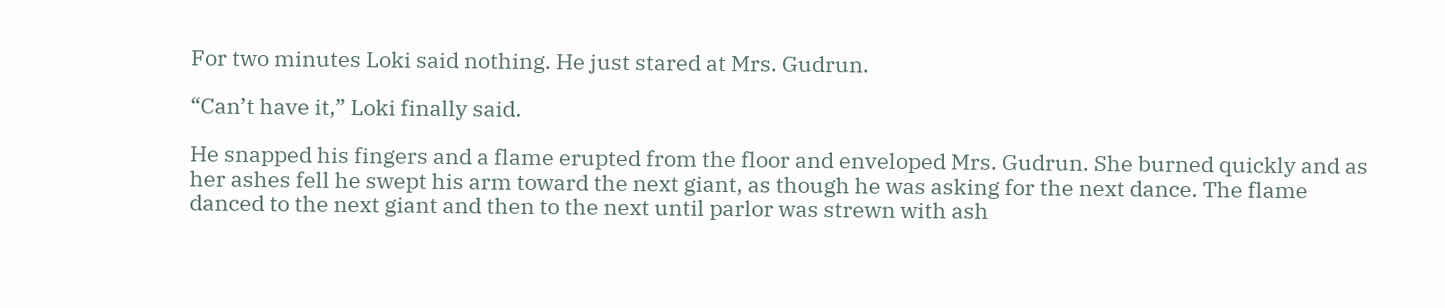For two minutes Loki said nothing. He just stared at Mrs. Gudrun.

“Can’t have it,” Loki finally said.

He snapped his fingers and a flame erupted from the floor and enveloped Mrs. Gudrun. She burned quickly and as her ashes fell he swept his arm toward the next giant, as though he was asking for the next dance. The flame danced to the next giant and then to the next until parlor was strewn with ash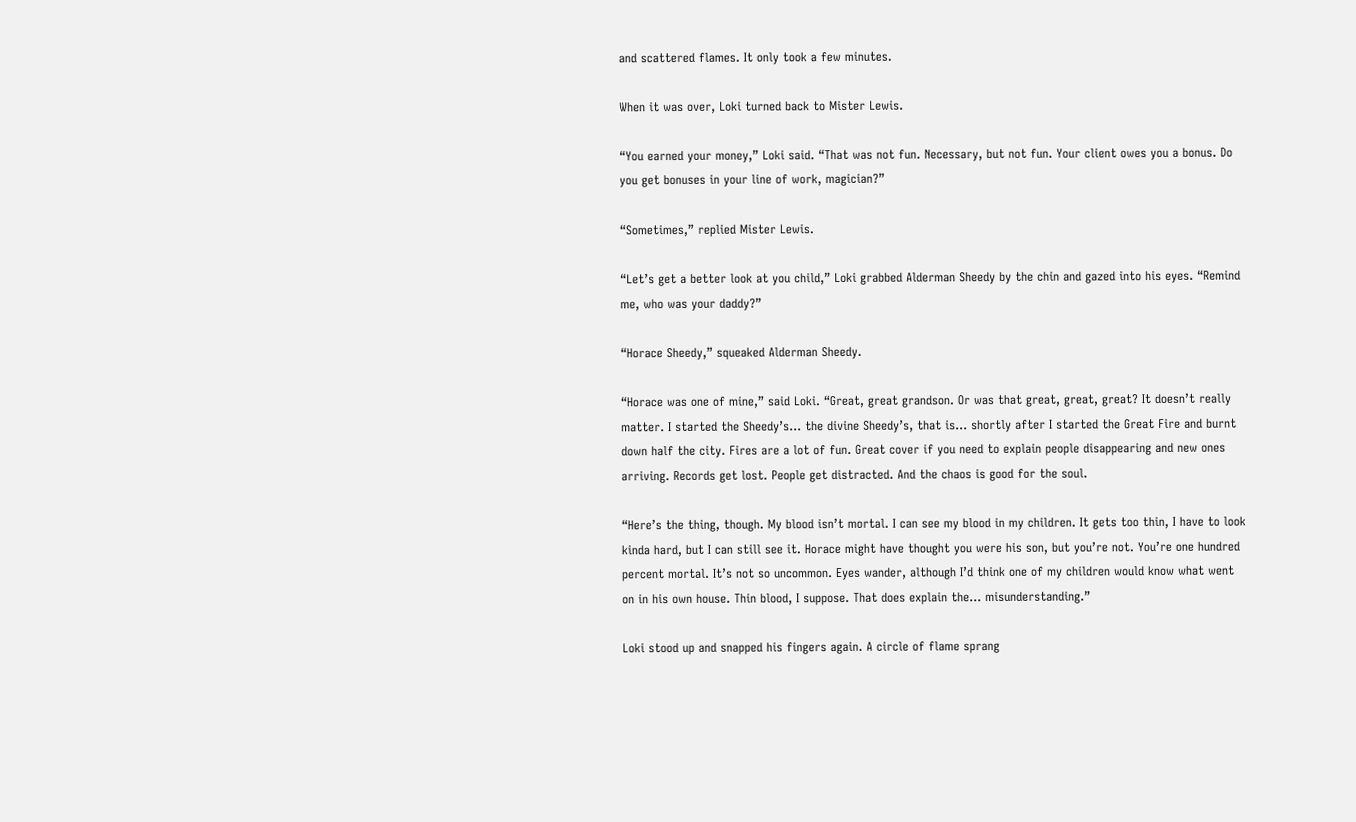and scattered flames. It only took a few minutes.

When it was over, Loki turned back to Mister Lewis.

“You earned your money,” Loki said. “That was not fun. Necessary, but not fun. Your client owes you a bonus. Do you get bonuses in your line of work, magician?”

“Sometimes,” replied Mister Lewis.

“Let’s get a better look at you child,” Loki grabbed Alderman Sheedy by the chin and gazed into his eyes. “Remind me, who was your daddy?”

“Horace Sheedy,” squeaked Alderman Sheedy.

“Horace was one of mine,” said Loki. “Great, great grandson. Or was that great, great, great? It doesn’t really matter. I started the Sheedy’s... the divine Sheedy’s, that is... shortly after I started the Great Fire and burnt down half the city. Fires are a lot of fun. Great cover if you need to explain people disappearing and new ones arriving. Records get lost. People get distracted. And the chaos is good for the soul.

“Here’s the thing, though. My blood isn’t mortal. I can see my blood in my children. It gets too thin, I have to look kinda hard, but I can still see it. Horace might have thought you were his son, but you’re not. You’re one hundred percent mortal. It’s not so uncommon. Eyes wander, although I’d think one of my children would know what went on in his own house. Thin blood, I suppose. That does explain the... misunderstanding.”

Loki stood up and snapped his fingers again. A circle of flame sprang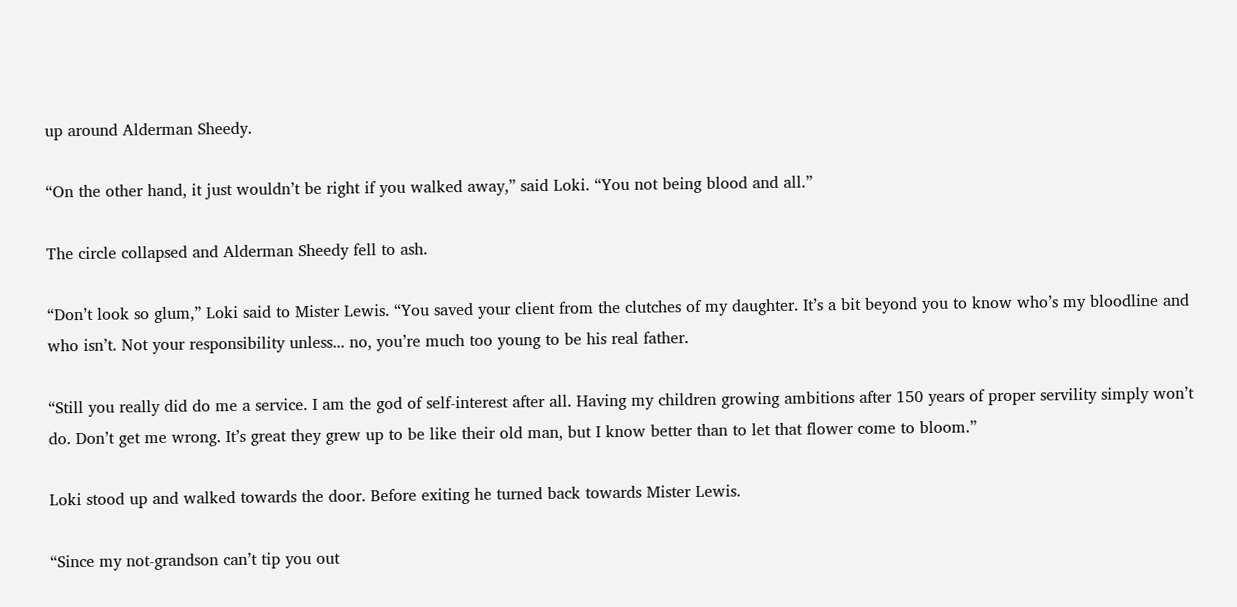up around Alderman Sheedy.

“On the other hand, it just wouldn’t be right if you walked away,” said Loki. “You not being blood and all.”

The circle collapsed and Alderman Sheedy fell to ash.

“Don’t look so glum,” Loki said to Mister Lewis. “You saved your client from the clutches of my daughter. It’s a bit beyond you to know who’s my bloodline and who isn’t. Not your responsibility unless... no, you’re much too young to be his real father.

“Still you really did do me a service. I am the god of self-interest after all. Having my children growing ambitions after 150 years of proper servility simply won’t do. Don’t get me wrong. It’s great they grew up to be like their old man, but I know better than to let that flower come to bloom.”

Loki stood up and walked towards the door. Before exiting he turned back towards Mister Lewis.

“Since my not-grandson can’t tip you out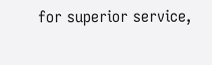for superior service,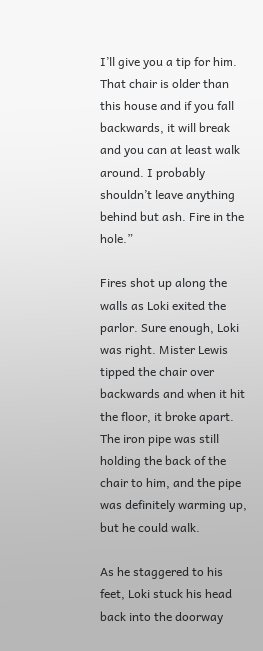I’ll give you a tip for him. That chair is older than this house and if you fall backwards, it will break and you can at least walk around. I probably shouldn’t leave anything behind but ash. Fire in the hole.”

Fires shot up along the walls as Loki exited the parlor. Sure enough, Loki was right. Mister Lewis tipped the chair over backwards and when it hit the floor, it broke apart. The iron pipe was still holding the back of the chair to him, and the pipe was definitely warming up, but he could walk.

As he staggered to his feet, Loki stuck his head back into the doorway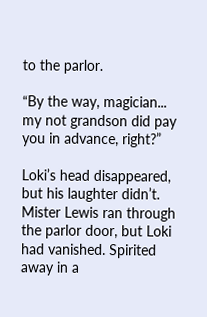to the parlor.

“By the way, magician... my not grandson did pay you in advance, right?”

Loki’s head disappeared, but his laughter didn’t. Mister Lewis ran through the parlor door, but Loki had vanished. Spirited away in a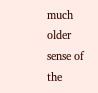much older sense of the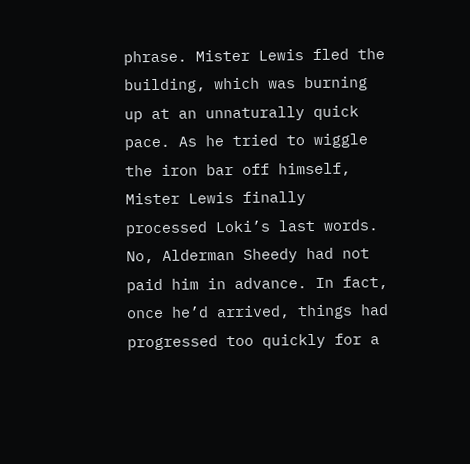phrase. Mister Lewis fled the building, which was burning up at an unnaturally quick pace. As he tried to wiggle the iron bar off himself, Mister Lewis finally processed Loki’s last words. No, Alderman Sheedy had not paid him in advance. In fact, once he’d arrived, things had progressed too quickly for a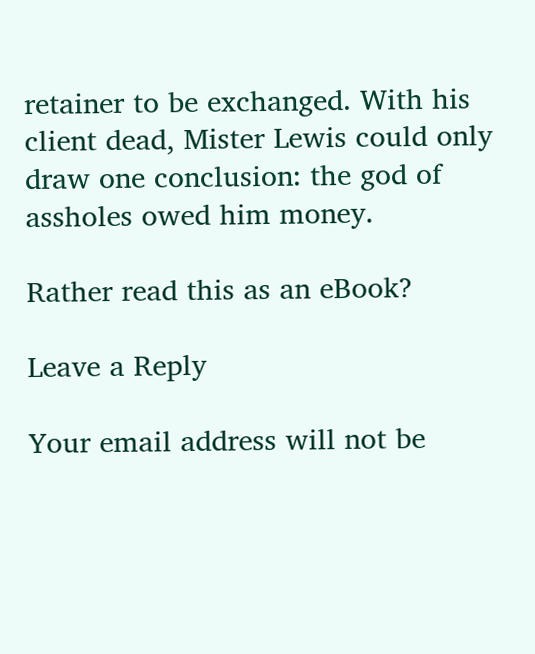retainer to be exchanged. With his client dead, Mister Lewis could only draw one conclusion: the god of assholes owed him money.

Rather read this as an eBook?

Leave a Reply

Your email address will not be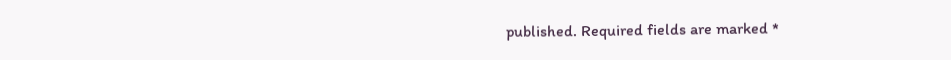published. Required fields are marked *